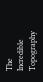The Incredible Topography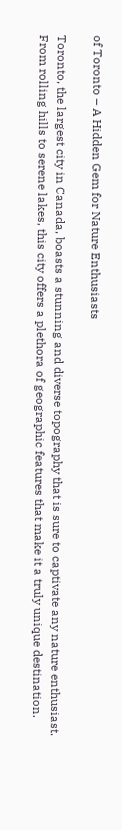of Toronto – A Hidden Gem for Nature Enthusiasts

Toronto, the largest city in Canada, boasts a stunning and diverse topography that is sure to captivate any nature enthusiast. From rolling hills to serene lakes, this city offers a plethora of geographic features that make it a truly unique destination.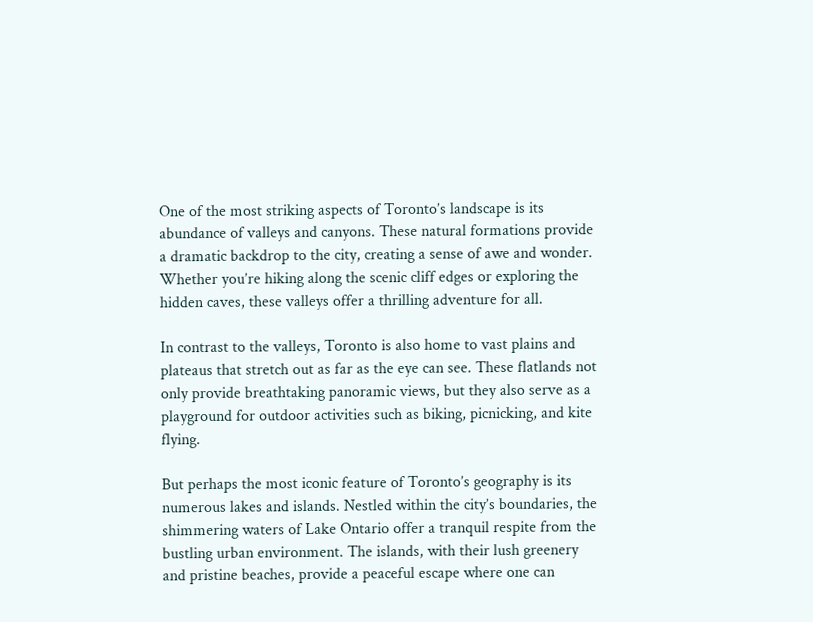One of the most striking aspects of Toronto’s landscape is its abundance of valleys and canyons. These natural formations provide a dramatic backdrop to the city, creating a sense of awe and wonder. Whether you’re hiking along the scenic cliff edges or exploring the hidden caves, these valleys offer a thrilling adventure for all.

In contrast to the valleys, Toronto is also home to vast plains and plateaus that stretch out as far as the eye can see. These flatlands not only provide breathtaking panoramic views, but they also serve as a playground for outdoor activities such as biking, picnicking, and kite flying.

But perhaps the most iconic feature of Toronto’s geography is its numerous lakes and islands. Nestled within the city’s boundaries, the shimmering waters of Lake Ontario offer a tranquil respite from the bustling urban environment. The islands, with their lush greenery and pristine beaches, provide a peaceful escape where one can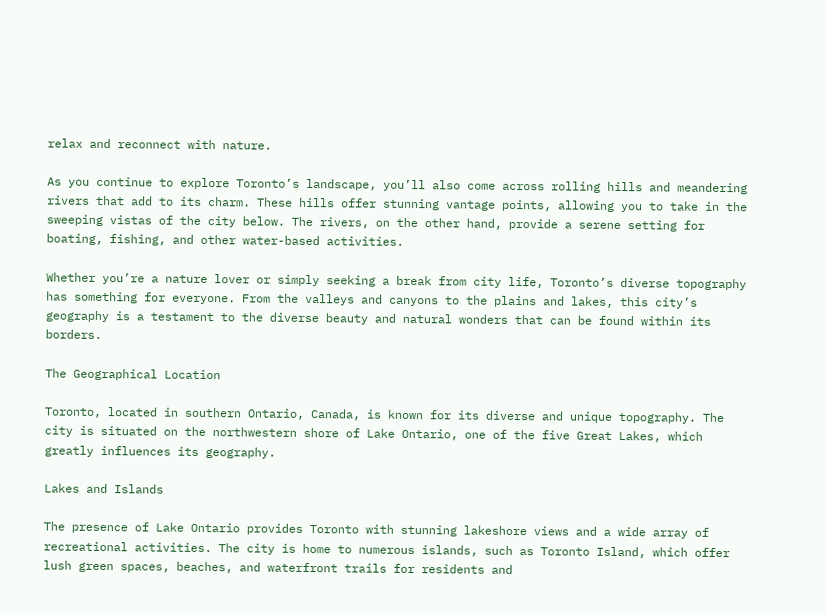relax and reconnect with nature.

As you continue to explore Toronto’s landscape, you’ll also come across rolling hills and meandering rivers that add to its charm. These hills offer stunning vantage points, allowing you to take in the sweeping vistas of the city below. The rivers, on the other hand, provide a serene setting for boating, fishing, and other water-based activities.

Whether you’re a nature lover or simply seeking a break from city life, Toronto’s diverse topography has something for everyone. From the valleys and canyons to the plains and lakes, this city’s geography is a testament to the diverse beauty and natural wonders that can be found within its borders.

The Geographical Location

Toronto, located in southern Ontario, Canada, is known for its diverse and unique topography. The city is situated on the northwestern shore of Lake Ontario, one of the five Great Lakes, which greatly influences its geography.

Lakes and Islands

The presence of Lake Ontario provides Toronto with stunning lakeshore views and a wide array of recreational activities. The city is home to numerous islands, such as Toronto Island, which offer lush green spaces, beaches, and waterfront trails for residents and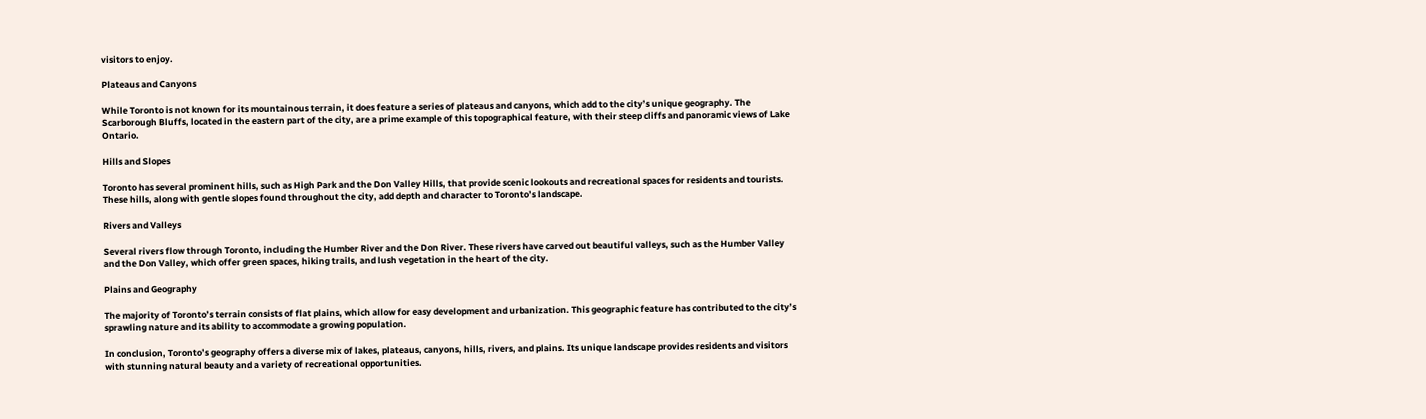visitors to enjoy.

Plateaus and Canyons

While Toronto is not known for its mountainous terrain, it does feature a series of plateaus and canyons, which add to the city’s unique geography. The Scarborough Bluffs, located in the eastern part of the city, are a prime example of this topographical feature, with their steep cliffs and panoramic views of Lake Ontario.

Hills and Slopes

Toronto has several prominent hills, such as High Park and the Don Valley Hills, that provide scenic lookouts and recreational spaces for residents and tourists. These hills, along with gentle slopes found throughout the city, add depth and character to Toronto’s landscape.

Rivers and Valleys

Several rivers flow through Toronto, including the Humber River and the Don River. These rivers have carved out beautiful valleys, such as the Humber Valley and the Don Valley, which offer green spaces, hiking trails, and lush vegetation in the heart of the city.

Plains and Geography

The majority of Toronto’s terrain consists of flat plains, which allow for easy development and urbanization. This geographic feature has contributed to the city’s sprawling nature and its ability to accommodate a growing population.

In conclusion, Toronto’s geography offers a diverse mix of lakes, plateaus, canyons, hills, rivers, and plains. Its unique landscape provides residents and visitors with stunning natural beauty and a variety of recreational opportunities.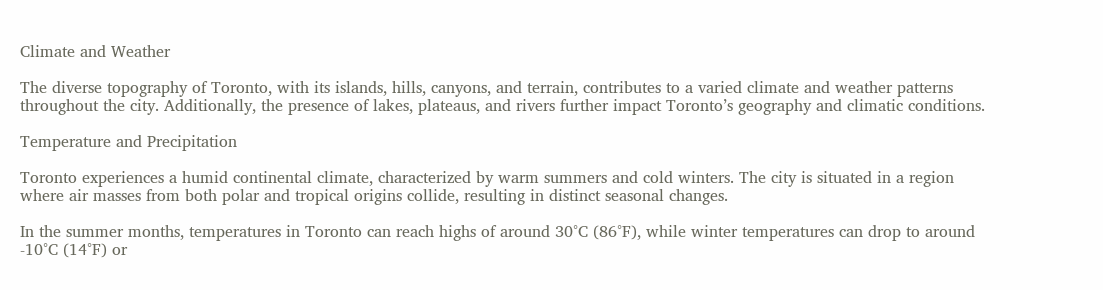Climate and Weather

The diverse topography of Toronto, with its islands, hills, canyons, and terrain, contributes to a varied climate and weather patterns throughout the city. Additionally, the presence of lakes, plateaus, and rivers further impact Toronto’s geography and climatic conditions.

Temperature and Precipitation

Toronto experiences a humid continental climate, characterized by warm summers and cold winters. The city is situated in a region where air masses from both polar and tropical origins collide, resulting in distinct seasonal changes.

In the summer months, temperatures in Toronto can reach highs of around 30°C (86°F), while winter temperatures can drop to around -10°C (14°F) or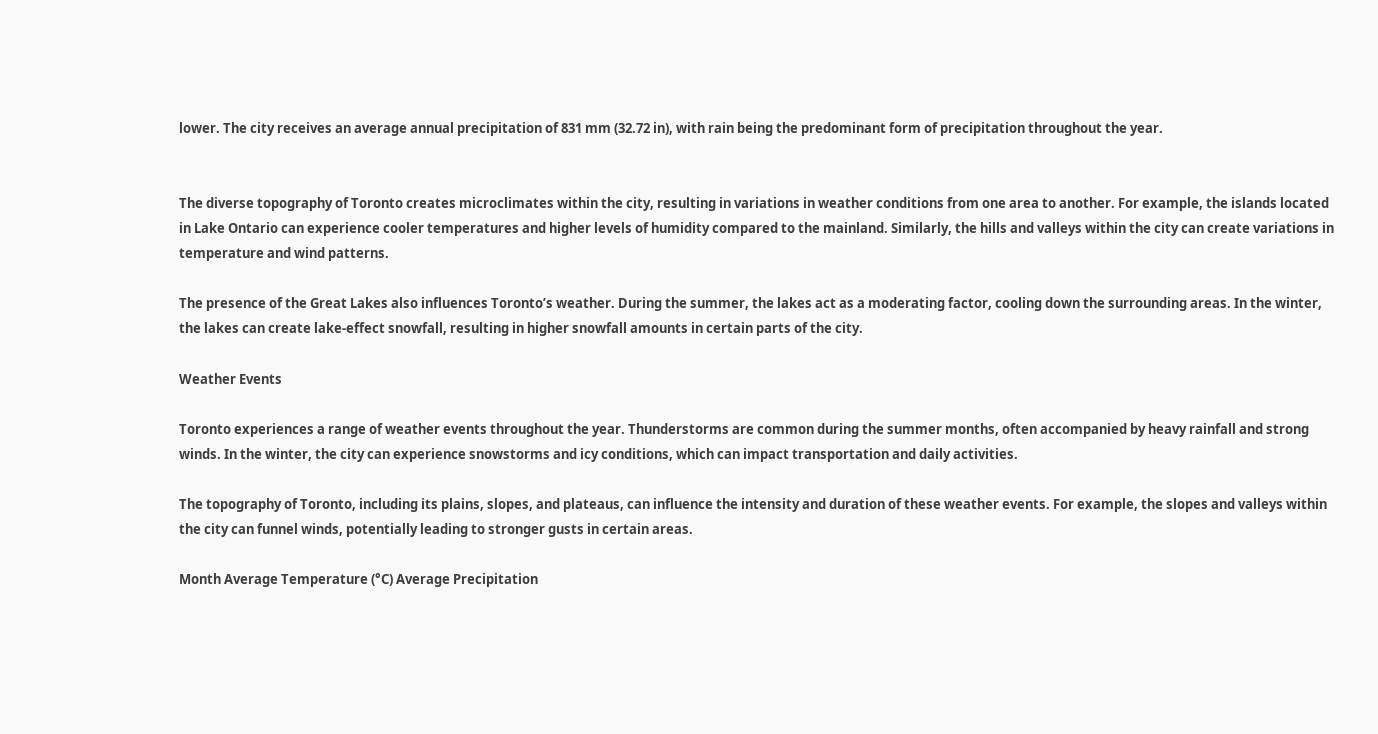lower. The city receives an average annual precipitation of 831 mm (32.72 in), with rain being the predominant form of precipitation throughout the year.


The diverse topography of Toronto creates microclimates within the city, resulting in variations in weather conditions from one area to another. For example, the islands located in Lake Ontario can experience cooler temperatures and higher levels of humidity compared to the mainland. Similarly, the hills and valleys within the city can create variations in temperature and wind patterns.

The presence of the Great Lakes also influences Toronto’s weather. During the summer, the lakes act as a moderating factor, cooling down the surrounding areas. In the winter, the lakes can create lake-effect snowfall, resulting in higher snowfall amounts in certain parts of the city.

Weather Events

Toronto experiences a range of weather events throughout the year. Thunderstorms are common during the summer months, often accompanied by heavy rainfall and strong winds. In the winter, the city can experience snowstorms and icy conditions, which can impact transportation and daily activities.

The topography of Toronto, including its plains, slopes, and plateaus, can influence the intensity and duration of these weather events. For example, the slopes and valleys within the city can funnel winds, potentially leading to stronger gusts in certain areas.

Month Average Temperature (°C) Average Precipitation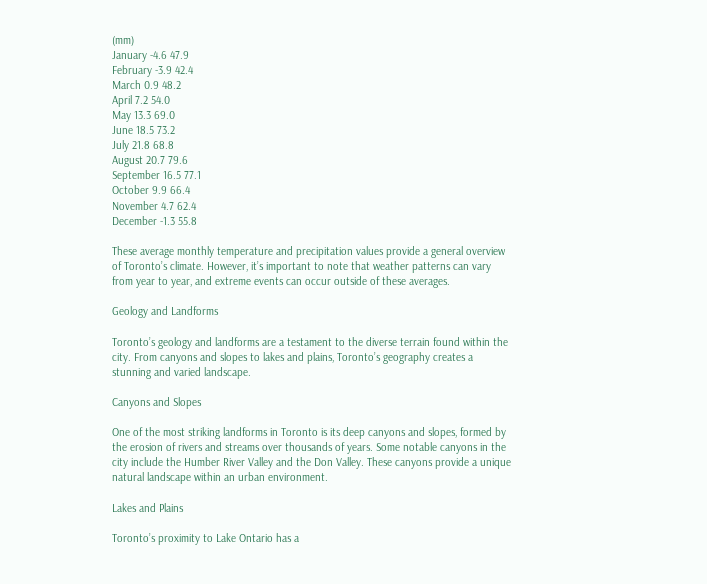(mm)
January -4.6 47.9
February -3.9 42.4
March 0.9 48.2
April 7.2 54.0
May 13.3 69.0
June 18.5 73.2
July 21.8 68.8
August 20.7 79.6
September 16.5 77.1
October 9.9 66.4
November 4.7 62.4
December -1.3 55.8

These average monthly temperature and precipitation values provide a general overview of Toronto’s climate. However, it’s important to note that weather patterns can vary from year to year, and extreme events can occur outside of these averages.

Geology and Landforms

Toronto’s geology and landforms are a testament to the diverse terrain found within the city. From canyons and slopes to lakes and plains, Toronto’s geography creates a stunning and varied landscape.

Canyons and Slopes

One of the most striking landforms in Toronto is its deep canyons and slopes, formed by the erosion of rivers and streams over thousands of years. Some notable canyons in the city include the Humber River Valley and the Don Valley. These canyons provide a unique natural landscape within an urban environment.

Lakes and Plains

Toronto’s proximity to Lake Ontario has a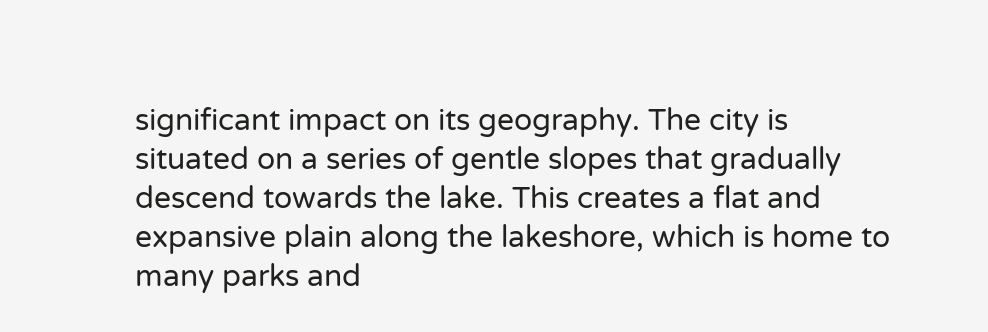significant impact on its geography. The city is situated on a series of gentle slopes that gradually descend towards the lake. This creates a flat and expansive plain along the lakeshore, which is home to many parks and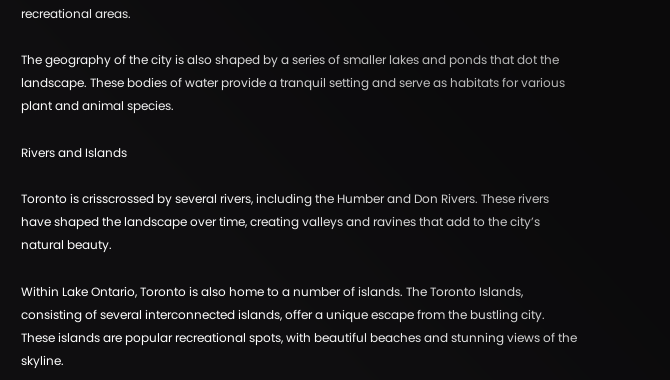recreational areas.

The geography of the city is also shaped by a series of smaller lakes and ponds that dot the landscape. These bodies of water provide a tranquil setting and serve as habitats for various plant and animal species.

Rivers and Islands

Toronto is crisscrossed by several rivers, including the Humber and Don Rivers. These rivers have shaped the landscape over time, creating valleys and ravines that add to the city’s natural beauty.

Within Lake Ontario, Toronto is also home to a number of islands. The Toronto Islands, consisting of several interconnected islands, offer a unique escape from the bustling city. These islands are popular recreational spots, with beautiful beaches and stunning views of the skyline.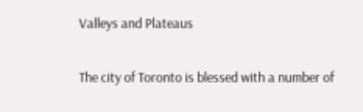Valleys and Plateaus

The city of Toronto is blessed with a number of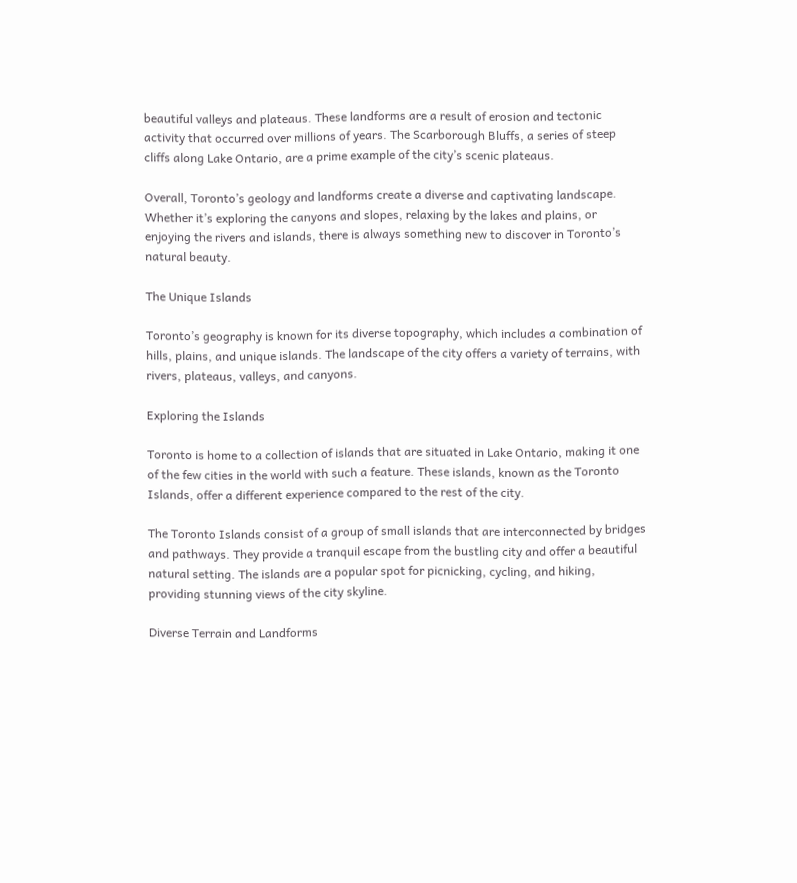beautiful valleys and plateaus. These landforms are a result of erosion and tectonic activity that occurred over millions of years. The Scarborough Bluffs, a series of steep cliffs along Lake Ontario, are a prime example of the city’s scenic plateaus.

Overall, Toronto’s geology and landforms create a diverse and captivating landscape. Whether it’s exploring the canyons and slopes, relaxing by the lakes and plains, or enjoying the rivers and islands, there is always something new to discover in Toronto’s natural beauty.

The Unique Islands

Toronto’s geography is known for its diverse topography, which includes a combination of hills, plains, and unique islands. The landscape of the city offers a variety of terrains, with rivers, plateaus, valleys, and canyons.

Exploring the Islands

Toronto is home to a collection of islands that are situated in Lake Ontario, making it one of the few cities in the world with such a feature. These islands, known as the Toronto Islands, offer a different experience compared to the rest of the city.

The Toronto Islands consist of a group of small islands that are interconnected by bridges and pathways. They provide a tranquil escape from the bustling city and offer a beautiful natural setting. The islands are a popular spot for picnicking, cycling, and hiking, providing stunning views of the city skyline.

Diverse Terrain and Landforms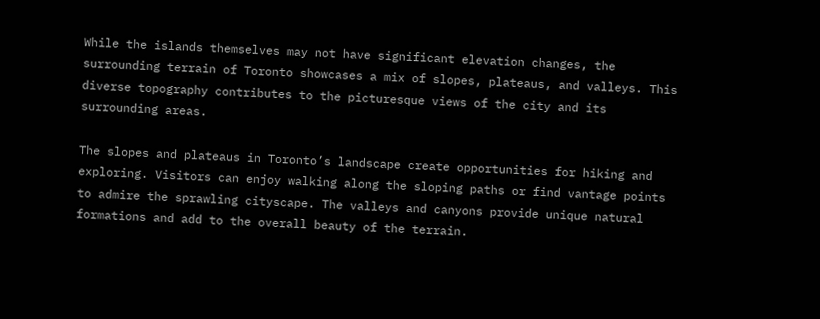While the islands themselves may not have significant elevation changes, the surrounding terrain of Toronto showcases a mix of slopes, plateaus, and valleys. This diverse topography contributes to the picturesque views of the city and its surrounding areas.

The slopes and plateaus in Toronto’s landscape create opportunities for hiking and exploring. Visitors can enjoy walking along the sloping paths or find vantage points to admire the sprawling cityscape. The valleys and canyons provide unique natural formations and add to the overall beauty of the terrain.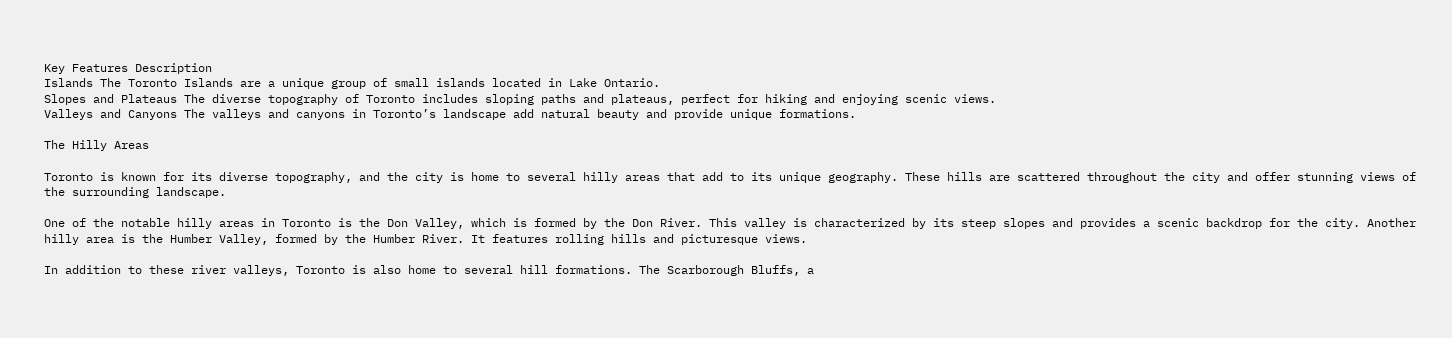Key Features Description
Islands The Toronto Islands are a unique group of small islands located in Lake Ontario.
Slopes and Plateaus The diverse topography of Toronto includes sloping paths and plateaus, perfect for hiking and enjoying scenic views.
Valleys and Canyons The valleys and canyons in Toronto’s landscape add natural beauty and provide unique formations.

The Hilly Areas

Toronto is known for its diverse topography, and the city is home to several hilly areas that add to its unique geography. These hills are scattered throughout the city and offer stunning views of the surrounding landscape.

One of the notable hilly areas in Toronto is the Don Valley, which is formed by the Don River. This valley is characterized by its steep slopes and provides a scenic backdrop for the city. Another hilly area is the Humber Valley, formed by the Humber River. It features rolling hills and picturesque views.

In addition to these river valleys, Toronto is also home to several hill formations. The Scarborough Bluffs, a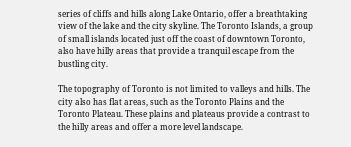series of cliffs and hills along Lake Ontario, offer a breathtaking view of the lake and the city skyline. The Toronto Islands, a group of small islands located just off the coast of downtown Toronto, also have hilly areas that provide a tranquil escape from the bustling city.

The topography of Toronto is not limited to valleys and hills. The city also has flat areas, such as the Toronto Plains and the Toronto Plateau. These plains and plateaus provide a contrast to the hilly areas and offer a more level landscape.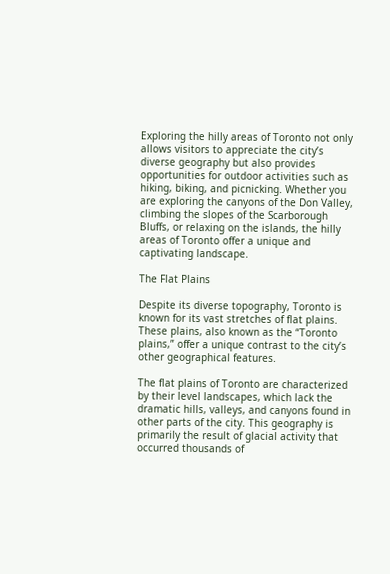Exploring the hilly areas of Toronto not only allows visitors to appreciate the city’s diverse geography but also provides opportunities for outdoor activities such as hiking, biking, and picnicking. Whether you are exploring the canyons of the Don Valley, climbing the slopes of the Scarborough Bluffs, or relaxing on the islands, the hilly areas of Toronto offer a unique and captivating landscape.

The Flat Plains

Despite its diverse topography, Toronto is known for its vast stretches of flat plains. These plains, also known as the “Toronto plains,” offer a unique contrast to the city’s other geographical features.

The flat plains of Toronto are characterized by their level landscapes, which lack the dramatic hills, valleys, and canyons found in other parts of the city. This geography is primarily the result of glacial activity that occurred thousands of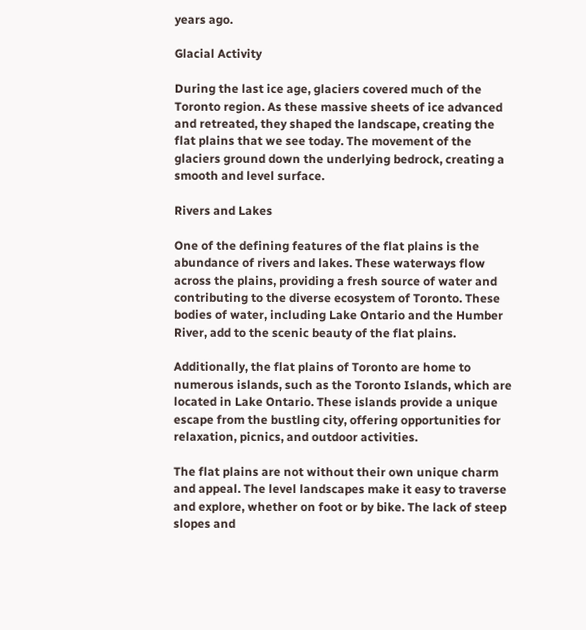years ago.

Glacial Activity

During the last ice age, glaciers covered much of the Toronto region. As these massive sheets of ice advanced and retreated, they shaped the landscape, creating the flat plains that we see today. The movement of the glaciers ground down the underlying bedrock, creating a smooth and level surface.

Rivers and Lakes

One of the defining features of the flat plains is the abundance of rivers and lakes. These waterways flow across the plains, providing a fresh source of water and contributing to the diverse ecosystem of Toronto. These bodies of water, including Lake Ontario and the Humber River, add to the scenic beauty of the flat plains.

Additionally, the flat plains of Toronto are home to numerous islands, such as the Toronto Islands, which are located in Lake Ontario. These islands provide a unique escape from the bustling city, offering opportunities for relaxation, picnics, and outdoor activities.

The flat plains are not without their own unique charm and appeal. The level landscapes make it easy to traverse and explore, whether on foot or by bike. The lack of steep slopes and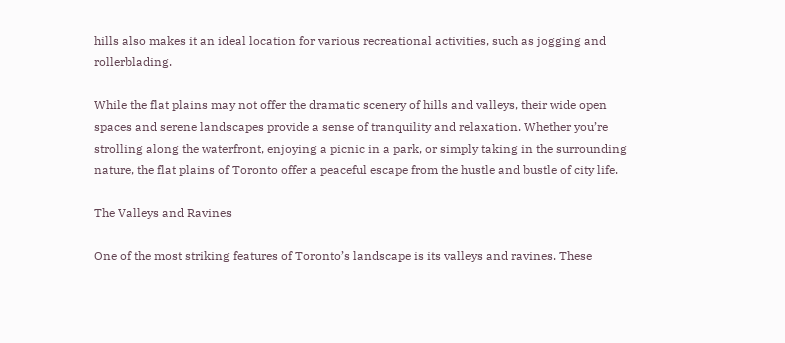hills also makes it an ideal location for various recreational activities, such as jogging and rollerblading.

While the flat plains may not offer the dramatic scenery of hills and valleys, their wide open spaces and serene landscapes provide a sense of tranquility and relaxation. Whether you’re strolling along the waterfront, enjoying a picnic in a park, or simply taking in the surrounding nature, the flat plains of Toronto offer a peaceful escape from the hustle and bustle of city life.

The Valleys and Ravines

One of the most striking features of Toronto’s landscape is its valleys and ravines. These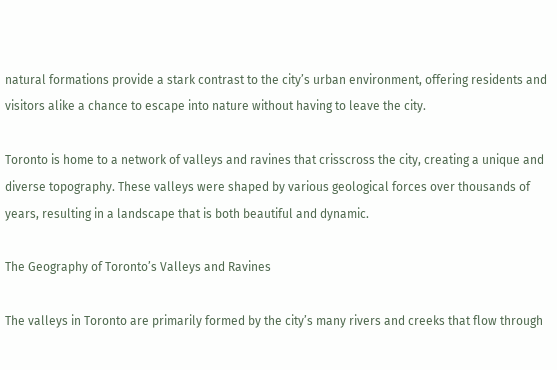natural formations provide a stark contrast to the city’s urban environment, offering residents and visitors alike a chance to escape into nature without having to leave the city.

Toronto is home to a network of valleys and ravines that crisscross the city, creating a unique and diverse topography. These valleys were shaped by various geological forces over thousands of years, resulting in a landscape that is both beautiful and dynamic.

The Geography of Toronto’s Valleys and Ravines

The valleys in Toronto are primarily formed by the city’s many rivers and creeks that flow through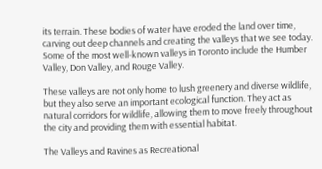its terrain. These bodies of water have eroded the land over time, carving out deep channels and creating the valleys that we see today. Some of the most well-known valleys in Toronto include the Humber Valley, Don Valley, and Rouge Valley.

These valleys are not only home to lush greenery and diverse wildlife, but they also serve an important ecological function. They act as natural corridors for wildlife, allowing them to move freely throughout the city and providing them with essential habitat.

The Valleys and Ravines as Recreational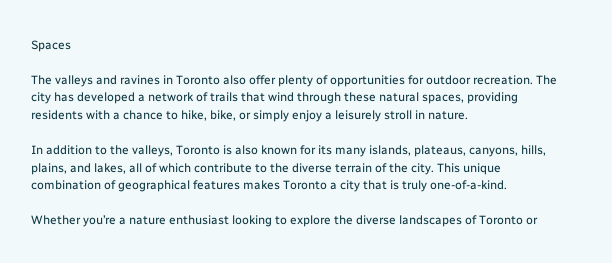Spaces

The valleys and ravines in Toronto also offer plenty of opportunities for outdoor recreation. The city has developed a network of trails that wind through these natural spaces, providing residents with a chance to hike, bike, or simply enjoy a leisurely stroll in nature.

In addition to the valleys, Toronto is also known for its many islands, plateaus, canyons, hills, plains, and lakes, all of which contribute to the diverse terrain of the city. This unique combination of geographical features makes Toronto a city that is truly one-of-a-kind.

Whether you’re a nature enthusiast looking to explore the diverse landscapes of Toronto or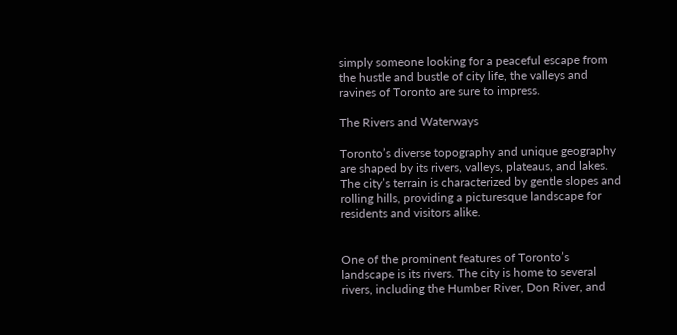simply someone looking for a peaceful escape from the hustle and bustle of city life, the valleys and ravines of Toronto are sure to impress.

The Rivers and Waterways

Toronto’s diverse topography and unique geography are shaped by its rivers, valleys, plateaus, and lakes. The city’s terrain is characterized by gentle slopes and rolling hills, providing a picturesque landscape for residents and visitors alike.


One of the prominent features of Toronto’s landscape is its rivers. The city is home to several rivers, including the Humber River, Don River, and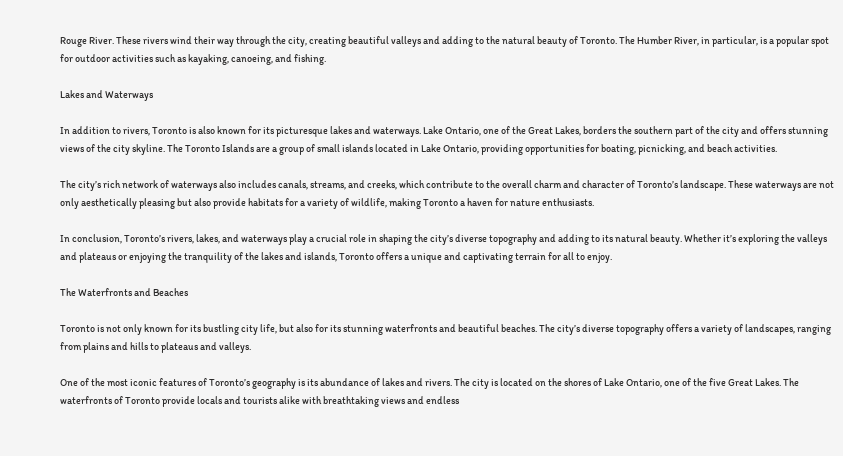Rouge River. These rivers wind their way through the city, creating beautiful valleys and adding to the natural beauty of Toronto. The Humber River, in particular, is a popular spot for outdoor activities such as kayaking, canoeing, and fishing.

Lakes and Waterways

In addition to rivers, Toronto is also known for its picturesque lakes and waterways. Lake Ontario, one of the Great Lakes, borders the southern part of the city and offers stunning views of the city skyline. The Toronto Islands are a group of small islands located in Lake Ontario, providing opportunities for boating, picnicking, and beach activities.

The city’s rich network of waterways also includes canals, streams, and creeks, which contribute to the overall charm and character of Toronto’s landscape. These waterways are not only aesthetically pleasing but also provide habitats for a variety of wildlife, making Toronto a haven for nature enthusiasts.

In conclusion, Toronto’s rivers, lakes, and waterways play a crucial role in shaping the city’s diverse topography and adding to its natural beauty. Whether it’s exploring the valleys and plateaus or enjoying the tranquility of the lakes and islands, Toronto offers a unique and captivating terrain for all to enjoy.

The Waterfronts and Beaches

Toronto is not only known for its bustling city life, but also for its stunning waterfronts and beautiful beaches. The city’s diverse topography offers a variety of landscapes, ranging from plains and hills to plateaus and valleys.

One of the most iconic features of Toronto’s geography is its abundance of lakes and rivers. The city is located on the shores of Lake Ontario, one of the five Great Lakes. The waterfronts of Toronto provide locals and tourists alike with breathtaking views and endless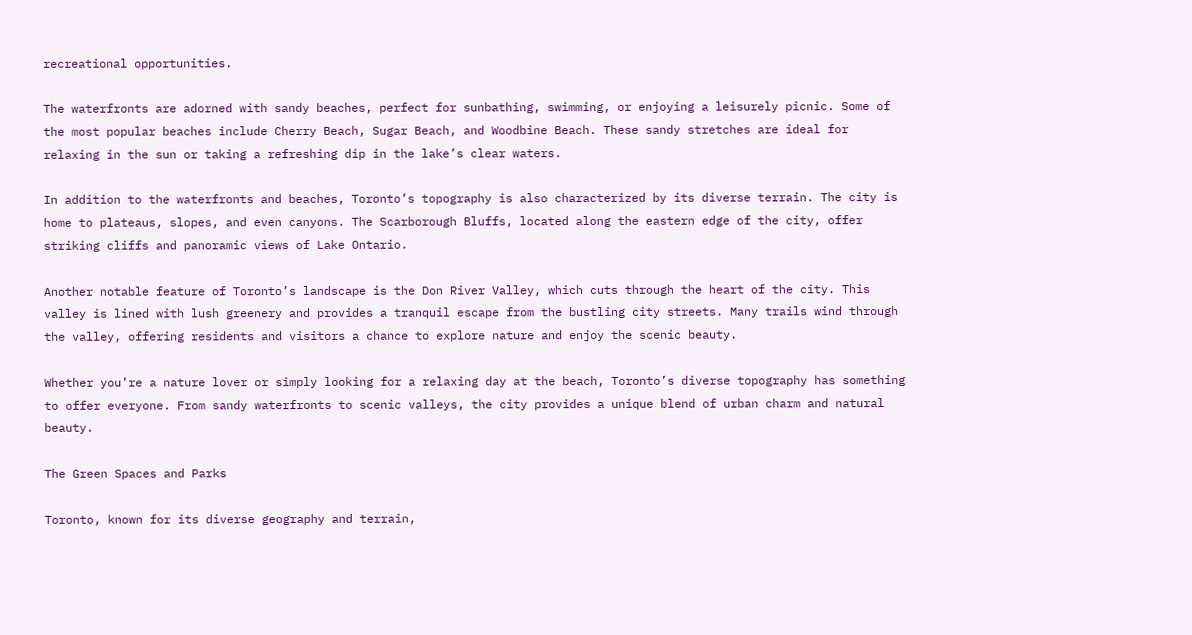recreational opportunities.

The waterfronts are adorned with sandy beaches, perfect for sunbathing, swimming, or enjoying a leisurely picnic. Some of the most popular beaches include Cherry Beach, Sugar Beach, and Woodbine Beach. These sandy stretches are ideal for relaxing in the sun or taking a refreshing dip in the lake’s clear waters.

In addition to the waterfronts and beaches, Toronto’s topography is also characterized by its diverse terrain. The city is home to plateaus, slopes, and even canyons. The Scarborough Bluffs, located along the eastern edge of the city, offer striking cliffs and panoramic views of Lake Ontario.

Another notable feature of Toronto’s landscape is the Don River Valley, which cuts through the heart of the city. This valley is lined with lush greenery and provides a tranquil escape from the bustling city streets. Many trails wind through the valley, offering residents and visitors a chance to explore nature and enjoy the scenic beauty.

Whether you’re a nature lover or simply looking for a relaxing day at the beach, Toronto’s diverse topography has something to offer everyone. From sandy waterfronts to scenic valleys, the city provides a unique blend of urban charm and natural beauty.

The Green Spaces and Parks

Toronto, known for its diverse geography and terrain,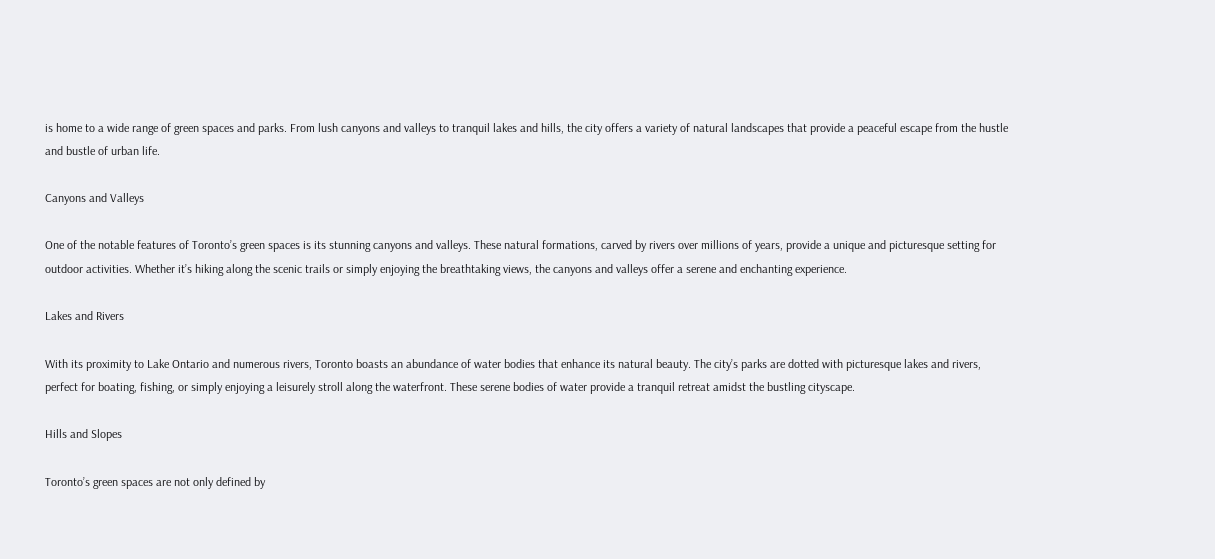is home to a wide range of green spaces and parks. From lush canyons and valleys to tranquil lakes and hills, the city offers a variety of natural landscapes that provide a peaceful escape from the hustle and bustle of urban life.

Canyons and Valleys

One of the notable features of Toronto’s green spaces is its stunning canyons and valleys. These natural formations, carved by rivers over millions of years, provide a unique and picturesque setting for outdoor activities. Whether it’s hiking along the scenic trails or simply enjoying the breathtaking views, the canyons and valleys offer a serene and enchanting experience.

Lakes and Rivers

With its proximity to Lake Ontario and numerous rivers, Toronto boasts an abundance of water bodies that enhance its natural beauty. The city’s parks are dotted with picturesque lakes and rivers, perfect for boating, fishing, or simply enjoying a leisurely stroll along the waterfront. These serene bodies of water provide a tranquil retreat amidst the bustling cityscape.

Hills and Slopes

Toronto’s green spaces are not only defined by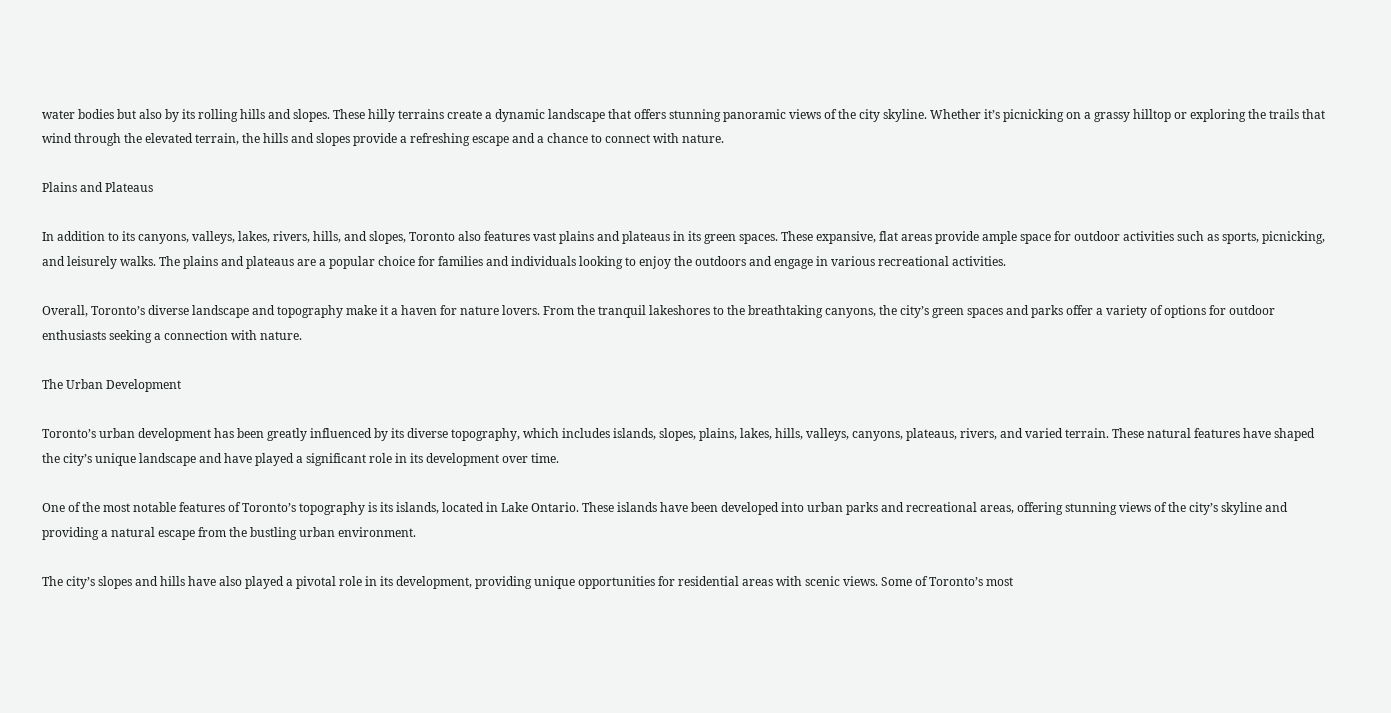water bodies but also by its rolling hills and slopes. These hilly terrains create a dynamic landscape that offers stunning panoramic views of the city skyline. Whether it’s picnicking on a grassy hilltop or exploring the trails that wind through the elevated terrain, the hills and slopes provide a refreshing escape and a chance to connect with nature.

Plains and Plateaus

In addition to its canyons, valleys, lakes, rivers, hills, and slopes, Toronto also features vast plains and plateaus in its green spaces. These expansive, flat areas provide ample space for outdoor activities such as sports, picnicking, and leisurely walks. The plains and plateaus are a popular choice for families and individuals looking to enjoy the outdoors and engage in various recreational activities.

Overall, Toronto’s diverse landscape and topography make it a haven for nature lovers. From the tranquil lakeshores to the breathtaking canyons, the city’s green spaces and parks offer a variety of options for outdoor enthusiasts seeking a connection with nature.

The Urban Development

Toronto’s urban development has been greatly influenced by its diverse topography, which includes islands, slopes, plains, lakes, hills, valleys, canyons, plateaus, rivers, and varied terrain. These natural features have shaped the city’s unique landscape and have played a significant role in its development over time.

One of the most notable features of Toronto’s topography is its islands, located in Lake Ontario. These islands have been developed into urban parks and recreational areas, offering stunning views of the city’s skyline and providing a natural escape from the bustling urban environment.

The city’s slopes and hills have also played a pivotal role in its development, providing unique opportunities for residential areas with scenic views. Some of Toronto’s most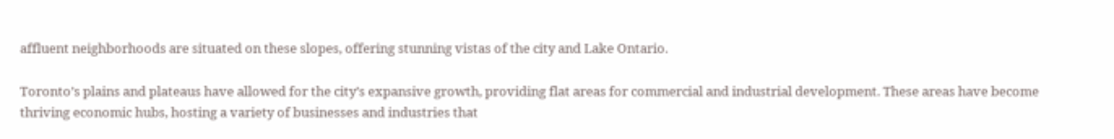affluent neighborhoods are situated on these slopes, offering stunning vistas of the city and Lake Ontario.

Toronto’s plains and plateaus have allowed for the city’s expansive growth, providing flat areas for commercial and industrial development. These areas have become thriving economic hubs, hosting a variety of businesses and industries that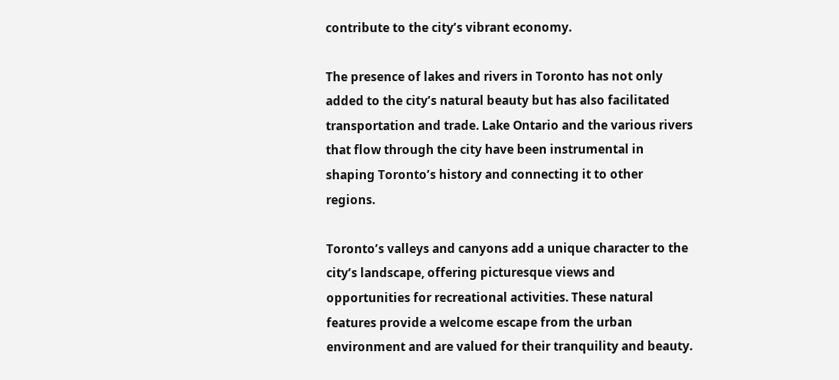contribute to the city’s vibrant economy.

The presence of lakes and rivers in Toronto has not only added to the city’s natural beauty but has also facilitated transportation and trade. Lake Ontario and the various rivers that flow through the city have been instrumental in shaping Toronto’s history and connecting it to other regions.

Toronto’s valleys and canyons add a unique character to the city’s landscape, offering picturesque views and opportunities for recreational activities. These natural features provide a welcome escape from the urban environment and are valued for their tranquility and beauty.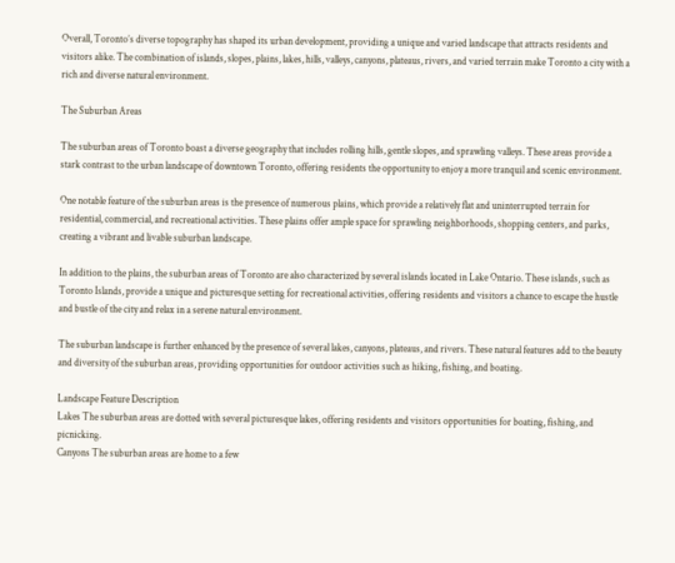Overall, Toronto’s diverse topography has shaped its urban development, providing a unique and varied landscape that attracts residents and visitors alike. The combination of islands, slopes, plains, lakes, hills, valleys, canyons, plateaus, rivers, and varied terrain make Toronto a city with a rich and diverse natural environment.

The Suburban Areas

The suburban areas of Toronto boast a diverse geography that includes rolling hills, gentle slopes, and sprawling valleys. These areas provide a stark contrast to the urban landscape of downtown Toronto, offering residents the opportunity to enjoy a more tranquil and scenic environment.

One notable feature of the suburban areas is the presence of numerous plains, which provide a relatively flat and uninterrupted terrain for residential, commercial, and recreational activities. These plains offer ample space for sprawling neighborhoods, shopping centers, and parks, creating a vibrant and livable suburban landscape.

In addition to the plains, the suburban areas of Toronto are also characterized by several islands located in Lake Ontario. These islands, such as Toronto Islands, provide a unique and picturesque setting for recreational activities, offering residents and visitors a chance to escape the hustle and bustle of the city and relax in a serene natural environment.

The suburban landscape is further enhanced by the presence of several lakes, canyons, plateaus, and rivers. These natural features add to the beauty and diversity of the suburban areas, providing opportunities for outdoor activities such as hiking, fishing, and boating.

Landscape Feature Description
Lakes The suburban areas are dotted with several picturesque lakes, offering residents and visitors opportunities for boating, fishing, and picnicking.
Canyons The suburban areas are home to a few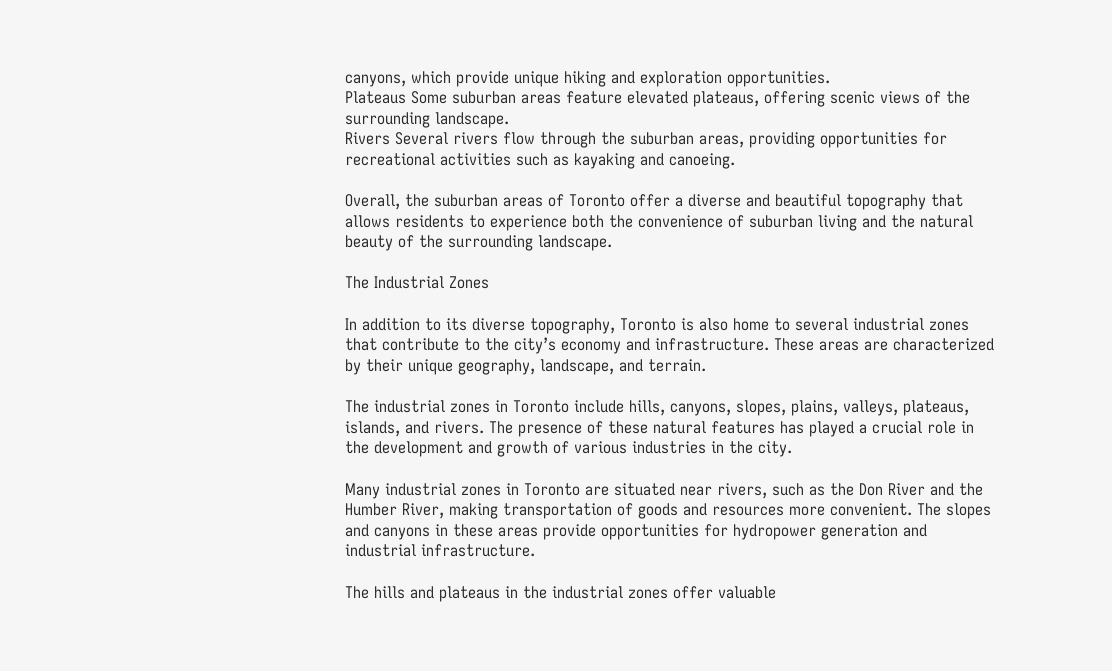canyons, which provide unique hiking and exploration opportunities.
Plateaus Some suburban areas feature elevated plateaus, offering scenic views of the surrounding landscape.
Rivers Several rivers flow through the suburban areas, providing opportunities for recreational activities such as kayaking and canoeing.

Overall, the suburban areas of Toronto offer a diverse and beautiful topography that allows residents to experience both the convenience of suburban living and the natural beauty of the surrounding landscape.

The Industrial Zones

In addition to its diverse topography, Toronto is also home to several industrial zones that contribute to the city’s economy and infrastructure. These areas are characterized by their unique geography, landscape, and terrain.

The industrial zones in Toronto include hills, canyons, slopes, plains, valleys, plateaus, islands, and rivers. The presence of these natural features has played a crucial role in the development and growth of various industries in the city.

Many industrial zones in Toronto are situated near rivers, such as the Don River and the Humber River, making transportation of goods and resources more convenient. The slopes and canyons in these areas provide opportunities for hydropower generation and industrial infrastructure.

The hills and plateaus in the industrial zones offer valuable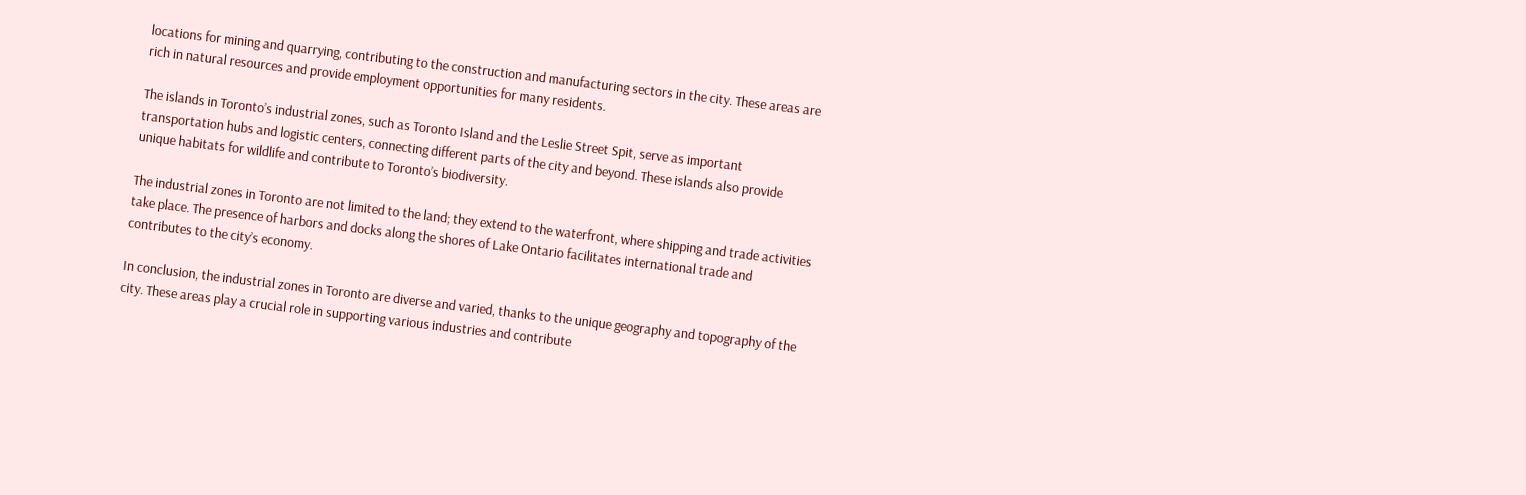locations for mining and quarrying, contributing to the construction and manufacturing sectors in the city. These areas are rich in natural resources and provide employment opportunities for many residents.

The islands in Toronto’s industrial zones, such as Toronto Island and the Leslie Street Spit, serve as important transportation hubs and logistic centers, connecting different parts of the city and beyond. These islands also provide unique habitats for wildlife and contribute to Toronto’s biodiversity.

The industrial zones in Toronto are not limited to the land; they extend to the waterfront, where shipping and trade activities take place. The presence of harbors and docks along the shores of Lake Ontario facilitates international trade and contributes to the city’s economy.

In conclusion, the industrial zones in Toronto are diverse and varied, thanks to the unique geography and topography of the city. These areas play a crucial role in supporting various industries and contribute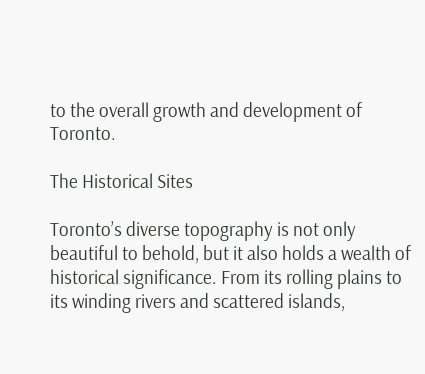to the overall growth and development of Toronto.

The Historical Sites

Toronto’s diverse topography is not only beautiful to behold, but it also holds a wealth of historical significance. From its rolling plains to its winding rivers and scattered islands,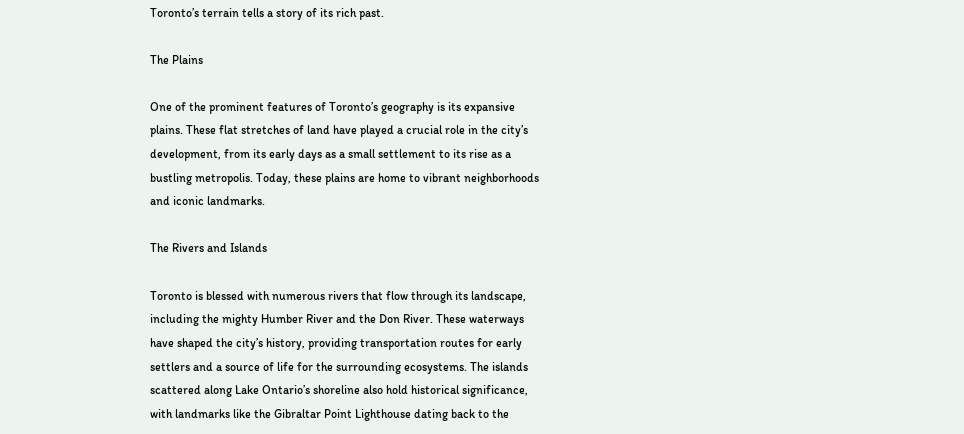Toronto’s terrain tells a story of its rich past.

The Plains

One of the prominent features of Toronto’s geography is its expansive plains. These flat stretches of land have played a crucial role in the city’s development, from its early days as a small settlement to its rise as a bustling metropolis. Today, these plains are home to vibrant neighborhoods and iconic landmarks.

The Rivers and Islands

Toronto is blessed with numerous rivers that flow through its landscape, including the mighty Humber River and the Don River. These waterways have shaped the city’s history, providing transportation routes for early settlers and a source of life for the surrounding ecosystems. The islands scattered along Lake Ontario’s shoreline also hold historical significance, with landmarks like the Gibraltar Point Lighthouse dating back to the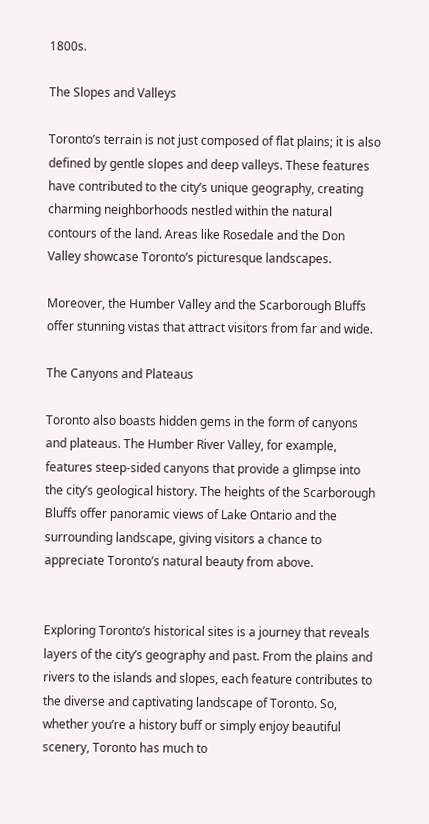1800s.

The Slopes and Valleys

Toronto’s terrain is not just composed of flat plains; it is also defined by gentle slopes and deep valleys. These features have contributed to the city’s unique geography, creating charming neighborhoods nestled within the natural contours of the land. Areas like Rosedale and the Don Valley showcase Toronto’s picturesque landscapes.

Moreover, the Humber Valley and the Scarborough Bluffs offer stunning vistas that attract visitors from far and wide.

The Canyons and Plateaus

Toronto also boasts hidden gems in the form of canyons and plateaus. The Humber River Valley, for example, features steep-sided canyons that provide a glimpse into the city’s geological history. The heights of the Scarborough Bluffs offer panoramic views of Lake Ontario and the surrounding landscape, giving visitors a chance to appreciate Toronto’s natural beauty from above.


Exploring Toronto’s historical sites is a journey that reveals layers of the city’s geography and past. From the plains and rivers to the islands and slopes, each feature contributes to the diverse and captivating landscape of Toronto. So, whether you’re a history buff or simply enjoy beautiful scenery, Toronto has much to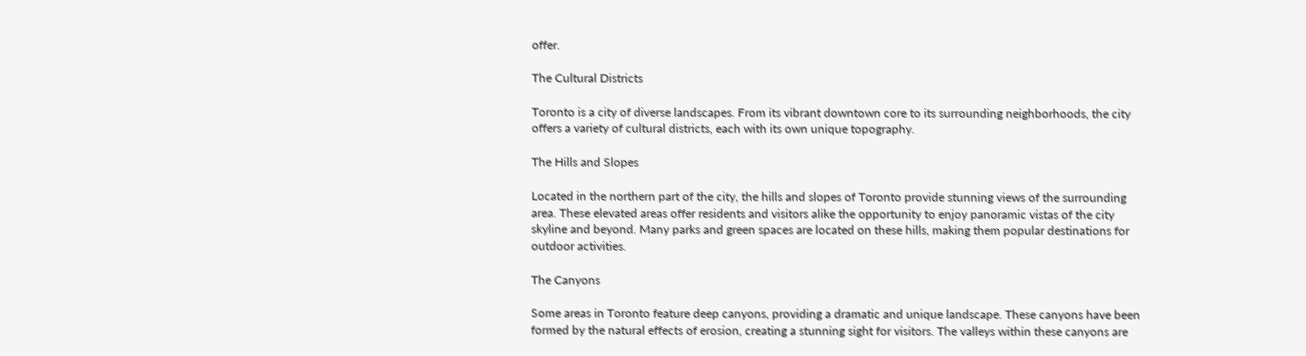offer.

The Cultural Districts

Toronto is a city of diverse landscapes. From its vibrant downtown core to its surrounding neighborhoods, the city offers a variety of cultural districts, each with its own unique topography.

The Hills and Slopes

Located in the northern part of the city, the hills and slopes of Toronto provide stunning views of the surrounding area. These elevated areas offer residents and visitors alike the opportunity to enjoy panoramic vistas of the city skyline and beyond. Many parks and green spaces are located on these hills, making them popular destinations for outdoor activities.

The Canyons

Some areas in Toronto feature deep canyons, providing a dramatic and unique landscape. These canyons have been formed by the natural effects of erosion, creating a stunning sight for visitors. The valleys within these canyons are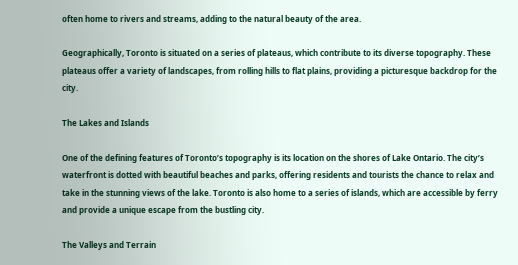often home to rivers and streams, adding to the natural beauty of the area.

Geographically, Toronto is situated on a series of plateaus, which contribute to its diverse topography. These plateaus offer a variety of landscapes, from rolling hills to flat plains, providing a picturesque backdrop for the city.

The Lakes and Islands

One of the defining features of Toronto’s topography is its location on the shores of Lake Ontario. The city’s waterfront is dotted with beautiful beaches and parks, offering residents and tourists the chance to relax and take in the stunning views of the lake. Toronto is also home to a series of islands, which are accessible by ferry and provide a unique escape from the bustling city.

The Valleys and Terrain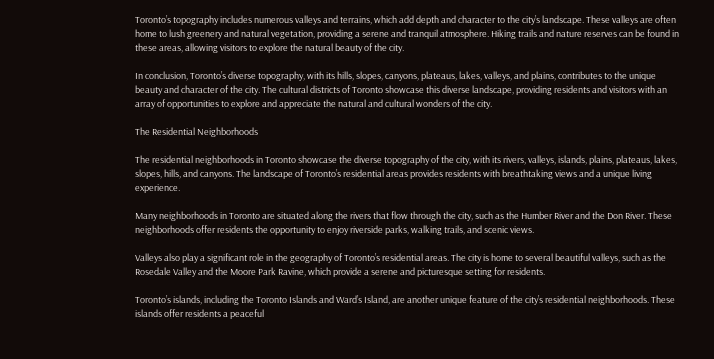Toronto’s topography includes numerous valleys and terrains, which add depth and character to the city’s landscape. These valleys are often home to lush greenery and natural vegetation, providing a serene and tranquil atmosphere. Hiking trails and nature reserves can be found in these areas, allowing visitors to explore the natural beauty of the city.

In conclusion, Toronto’s diverse topography, with its hills, slopes, canyons, plateaus, lakes, valleys, and plains, contributes to the unique beauty and character of the city. The cultural districts of Toronto showcase this diverse landscape, providing residents and visitors with an array of opportunities to explore and appreciate the natural and cultural wonders of the city.

The Residential Neighborhoods

The residential neighborhoods in Toronto showcase the diverse topography of the city, with its rivers, valleys, islands, plains, plateaus, lakes, slopes, hills, and canyons. The landscape of Toronto’s residential areas provides residents with breathtaking views and a unique living experience.

Many neighborhoods in Toronto are situated along the rivers that flow through the city, such as the Humber River and the Don River. These neighborhoods offer residents the opportunity to enjoy riverside parks, walking trails, and scenic views.

Valleys also play a significant role in the geography of Toronto’s residential areas. The city is home to several beautiful valleys, such as the Rosedale Valley and the Moore Park Ravine, which provide a serene and picturesque setting for residents.

Toronto’s islands, including the Toronto Islands and Ward’s Island, are another unique feature of the city’s residential neighborhoods. These islands offer residents a peaceful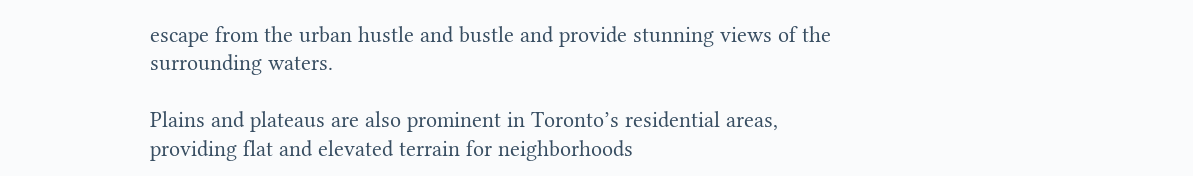escape from the urban hustle and bustle and provide stunning views of the surrounding waters.

Plains and plateaus are also prominent in Toronto’s residential areas, providing flat and elevated terrain for neighborhoods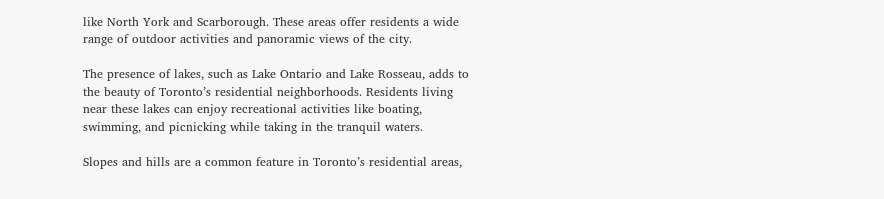like North York and Scarborough. These areas offer residents a wide range of outdoor activities and panoramic views of the city.

The presence of lakes, such as Lake Ontario and Lake Rosseau, adds to the beauty of Toronto’s residential neighborhoods. Residents living near these lakes can enjoy recreational activities like boating, swimming, and picnicking while taking in the tranquil waters.

Slopes and hills are a common feature in Toronto’s residential areas,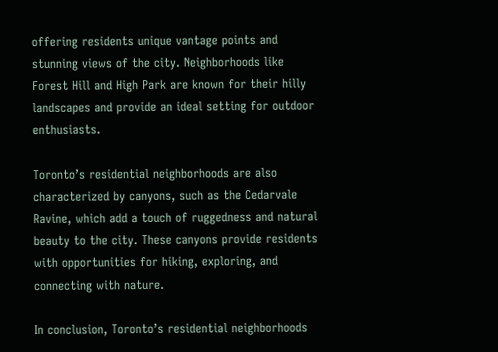offering residents unique vantage points and stunning views of the city. Neighborhoods like Forest Hill and High Park are known for their hilly landscapes and provide an ideal setting for outdoor enthusiasts.

Toronto’s residential neighborhoods are also characterized by canyons, such as the Cedarvale Ravine, which add a touch of ruggedness and natural beauty to the city. These canyons provide residents with opportunities for hiking, exploring, and connecting with nature.

In conclusion, Toronto’s residential neighborhoods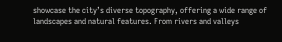showcase the city’s diverse topography, offering a wide range of landscapes and natural features. From rivers and valleys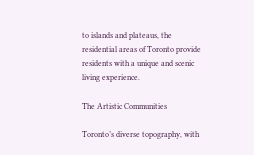to islands and plateaus, the residential areas of Toronto provide residents with a unique and scenic living experience.

The Artistic Communities

Toronto’s diverse topography, with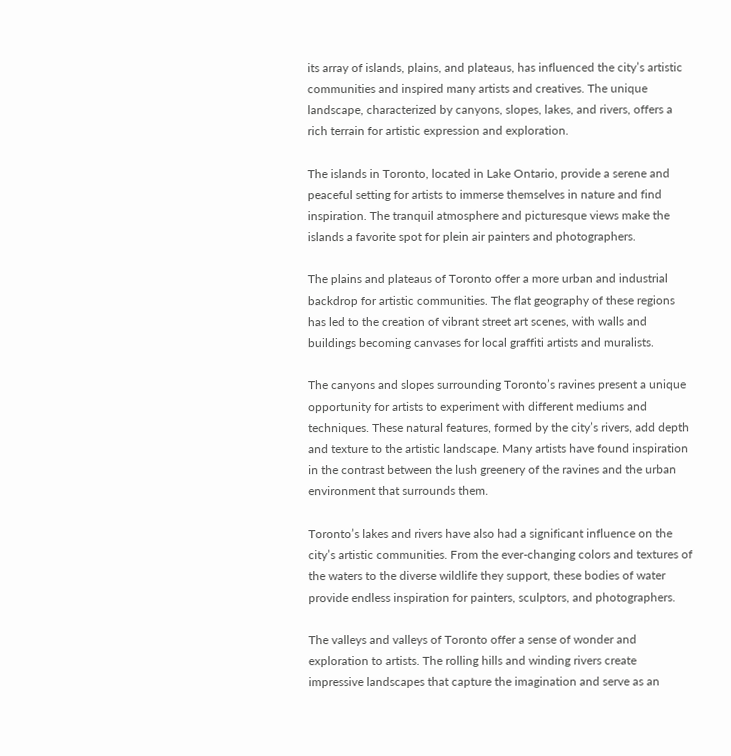its array of islands, plains, and plateaus, has influenced the city’s artistic communities and inspired many artists and creatives. The unique landscape, characterized by canyons, slopes, lakes, and rivers, offers a rich terrain for artistic expression and exploration.

The islands in Toronto, located in Lake Ontario, provide a serene and peaceful setting for artists to immerse themselves in nature and find inspiration. The tranquil atmosphere and picturesque views make the islands a favorite spot for plein air painters and photographers.

The plains and plateaus of Toronto offer a more urban and industrial backdrop for artistic communities. The flat geography of these regions has led to the creation of vibrant street art scenes, with walls and buildings becoming canvases for local graffiti artists and muralists.

The canyons and slopes surrounding Toronto’s ravines present a unique opportunity for artists to experiment with different mediums and techniques. These natural features, formed by the city’s rivers, add depth and texture to the artistic landscape. Many artists have found inspiration in the contrast between the lush greenery of the ravines and the urban environment that surrounds them.

Toronto’s lakes and rivers have also had a significant influence on the city’s artistic communities. From the ever-changing colors and textures of the waters to the diverse wildlife they support, these bodies of water provide endless inspiration for painters, sculptors, and photographers.

The valleys and valleys of Toronto offer a sense of wonder and exploration to artists. The rolling hills and winding rivers create impressive landscapes that capture the imagination and serve as an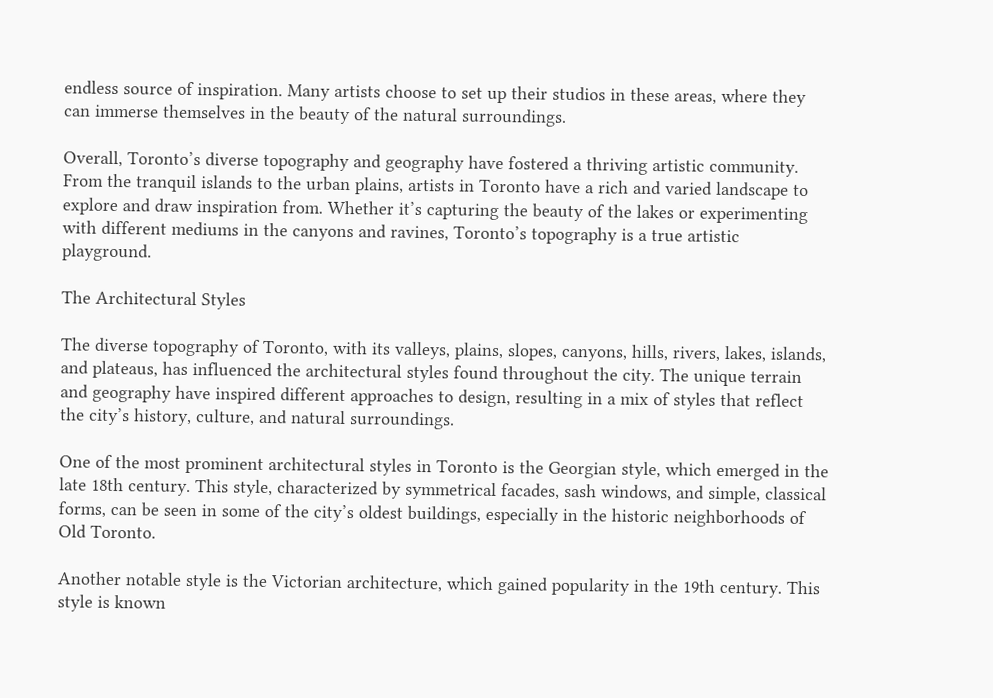endless source of inspiration. Many artists choose to set up their studios in these areas, where they can immerse themselves in the beauty of the natural surroundings.

Overall, Toronto’s diverse topography and geography have fostered a thriving artistic community. From the tranquil islands to the urban plains, artists in Toronto have a rich and varied landscape to explore and draw inspiration from. Whether it’s capturing the beauty of the lakes or experimenting with different mediums in the canyons and ravines, Toronto’s topography is a true artistic playground.

The Architectural Styles

The diverse topography of Toronto, with its valleys, plains, slopes, canyons, hills, rivers, lakes, islands, and plateaus, has influenced the architectural styles found throughout the city. The unique terrain and geography have inspired different approaches to design, resulting in a mix of styles that reflect the city’s history, culture, and natural surroundings.

One of the most prominent architectural styles in Toronto is the Georgian style, which emerged in the late 18th century. This style, characterized by symmetrical facades, sash windows, and simple, classical forms, can be seen in some of the city’s oldest buildings, especially in the historic neighborhoods of Old Toronto.

Another notable style is the Victorian architecture, which gained popularity in the 19th century. This style is known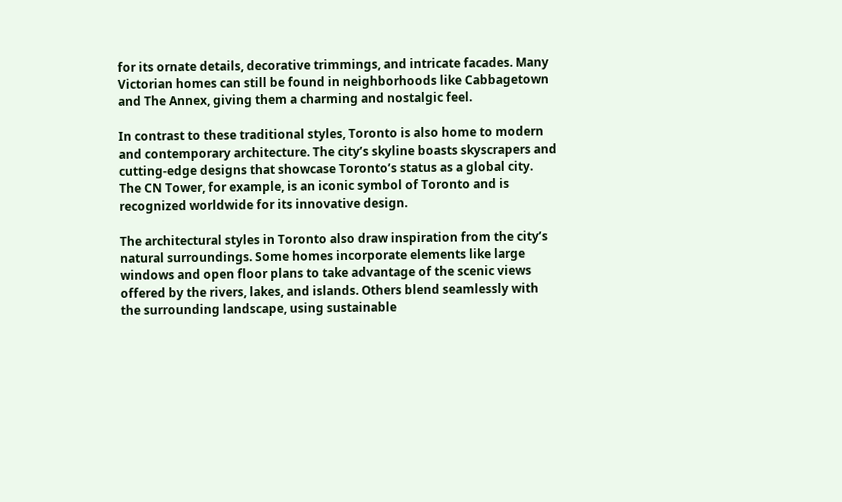for its ornate details, decorative trimmings, and intricate facades. Many Victorian homes can still be found in neighborhoods like Cabbagetown and The Annex, giving them a charming and nostalgic feel.

In contrast to these traditional styles, Toronto is also home to modern and contemporary architecture. The city’s skyline boasts skyscrapers and cutting-edge designs that showcase Toronto’s status as a global city. The CN Tower, for example, is an iconic symbol of Toronto and is recognized worldwide for its innovative design.

The architectural styles in Toronto also draw inspiration from the city’s natural surroundings. Some homes incorporate elements like large windows and open floor plans to take advantage of the scenic views offered by the rivers, lakes, and islands. Others blend seamlessly with the surrounding landscape, using sustainable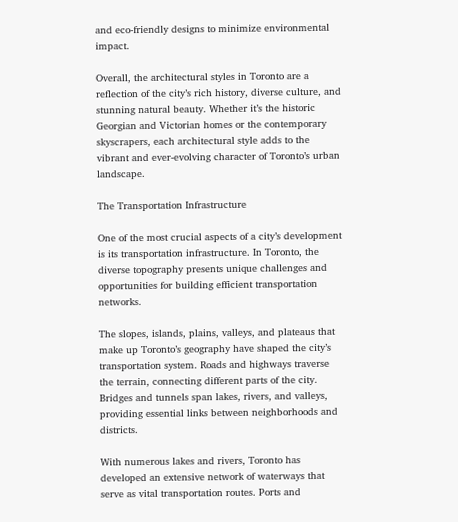and eco-friendly designs to minimize environmental impact.

Overall, the architectural styles in Toronto are a reflection of the city’s rich history, diverse culture, and stunning natural beauty. Whether it’s the historic Georgian and Victorian homes or the contemporary skyscrapers, each architectural style adds to the vibrant and ever-evolving character of Toronto’s urban landscape.

The Transportation Infrastructure

One of the most crucial aspects of a city’s development is its transportation infrastructure. In Toronto, the diverse topography presents unique challenges and opportunities for building efficient transportation networks.

The slopes, islands, plains, valleys, and plateaus that make up Toronto’s geography have shaped the city’s transportation system. Roads and highways traverse the terrain, connecting different parts of the city. Bridges and tunnels span lakes, rivers, and valleys, providing essential links between neighborhoods and districts.

With numerous lakes and rivers, Toronto has developed an extensive network of waterways that serve as vital transportation routes. Ports and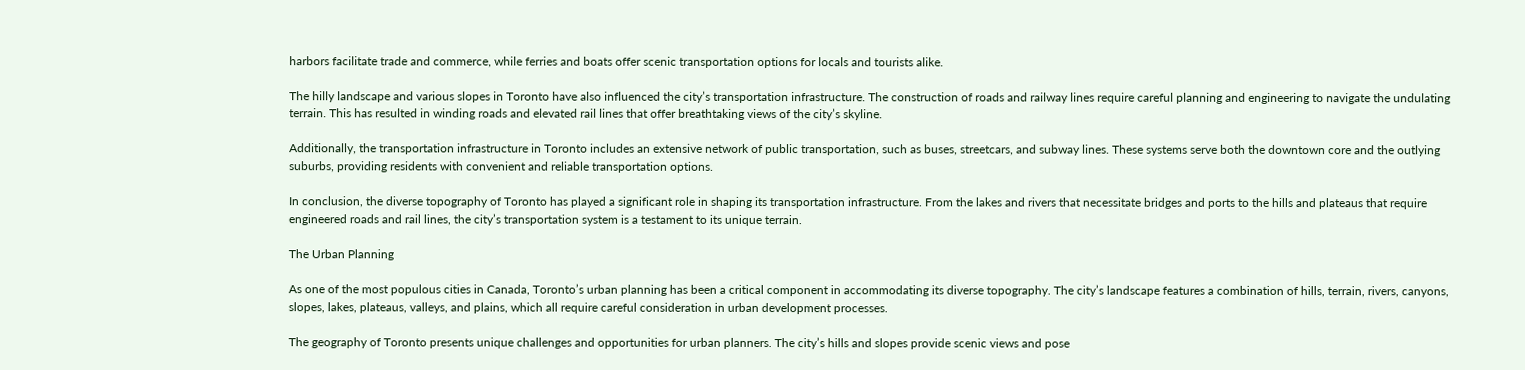harbors facilitate trade and commerce, while ferries and boats offer scenic transportation options for locals and tourists alike.

The hilly landscape and various slopes in Toronto have also influenced the city’s transportation infrastructure. The construction of roads and railway lines require careful planning and engineering to navigate the undulating terrain. This has resulted in winding roads and elevated rail lines that offer breathtaking views of the city’s skyline.

Additionally, the transportation infrastructure in Toronto includes an extensive network of public transportation, such as buses, streetcars, and subway lines. These systems serve both the downtown core and the outlying suburbs, providing residents with convenient and reliable transportation options.

In conclusion, the diverse topography of Toronto has played a significant role in shaping its transportation infrastructure. From the lakes and rivers that necessitate bridges and ports to the hills and plateaus that require engineered roads and rail lines, the city’s transportation system is a testament to its unique terrain.

The Urban Planning

As one of the most populous cities in Canada, Toronto’s urban planning has been a critical component in accommodating its diverse topography. The city’s landscape features a combination of hills, terrain, rivers, canyons, slopes, lakes, plateaus, valleys, and plains, which all require careful consideration in urban development processes.

The geography of Toronto presents unique challenges and opportunities for urban planners. The city’s hills and slopes provide scenic views and pose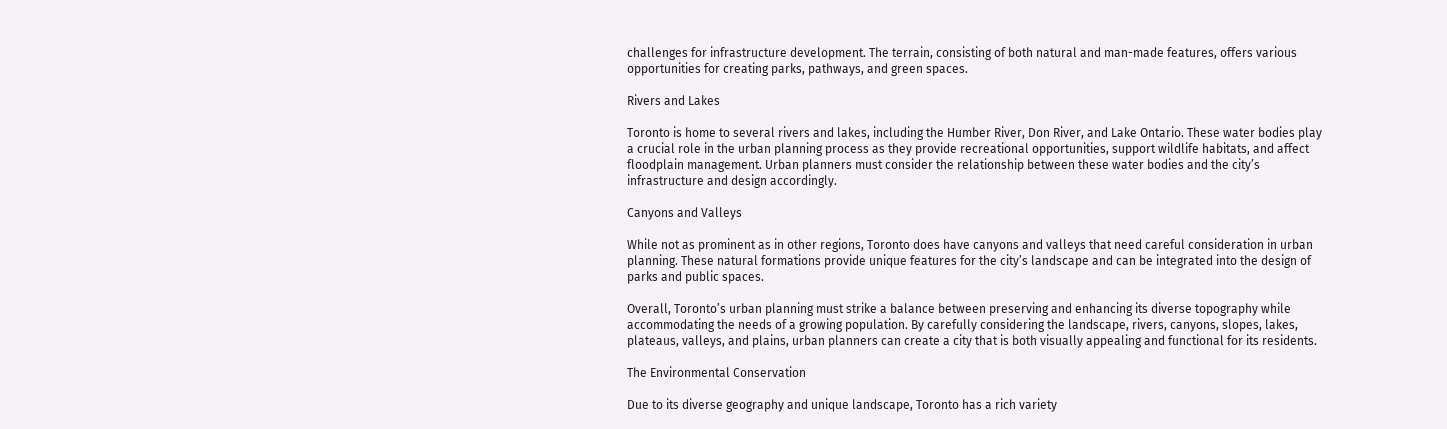challenges for infrastructure development. The terrain, consisting of both natural and man-made features, offers various opportunities for creating parks, pathways, and green spaces.

Rivers and Lakes

Toronto is home to several rivers and lakes, including the Humber River, Don River, and Lake Ontario. These water bodies play a crucial role in the urban planning process as they provide recreational opportunities, support wildlife habitats, and affect floodplain management. Urban planners must consider the relationship between these water bodies and the city’s infrastructure and design accordingly.

Canyons and Valleys

While not as prominent as in other regions, Toronto does have canyons and valleys that need careful consideration in urban planning. These natural formations provide unique features for the city’s landscape and can be integrated into the design of parks and public spaces.

Overall, Toronto’s urban planning must strike a balance between preserving and enhancing its diverse topography while accommodating the needs of a growing population. By carefully considering the landscape, rivers, canyons, slopes, lakes, plateaus, valleys, and plains, urban planners can create a city that is both visually appealing and functional for its residents.

The Environmental Conservation

Due to its diverse geography and unique landscape, Toronto has a rich variety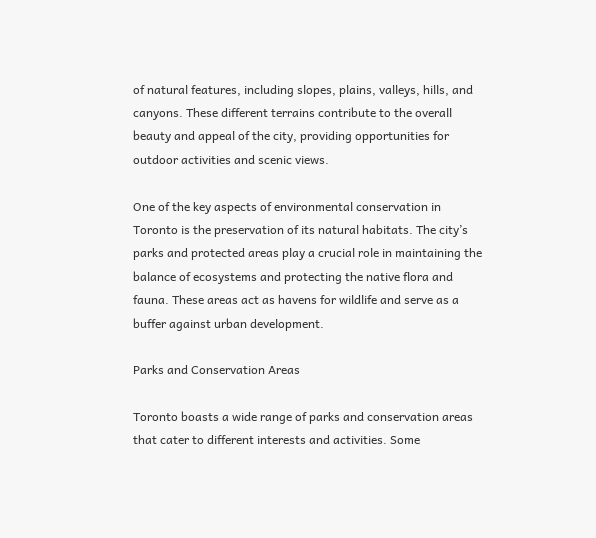of natural features, including slopes, plains, valleys, hills, and canyons. These different terrains contribute to the overall beauty and appeal of the city, providing opportunities for outdoor activities and scenic views.

One of the key aspects of environmental conservation in Toronto is the preservation of its natural habitats. The city’s parks and protected areas play a crucial role in maintaining the balance of ecosystems and protecting the native flora and fauna. These areas act as havens for wildlife and serve as a buffer against urban development.

Parks and Conservation Areas

Toronto boasts a wide range of parks and conservation areas that cater to different interests and activities. Some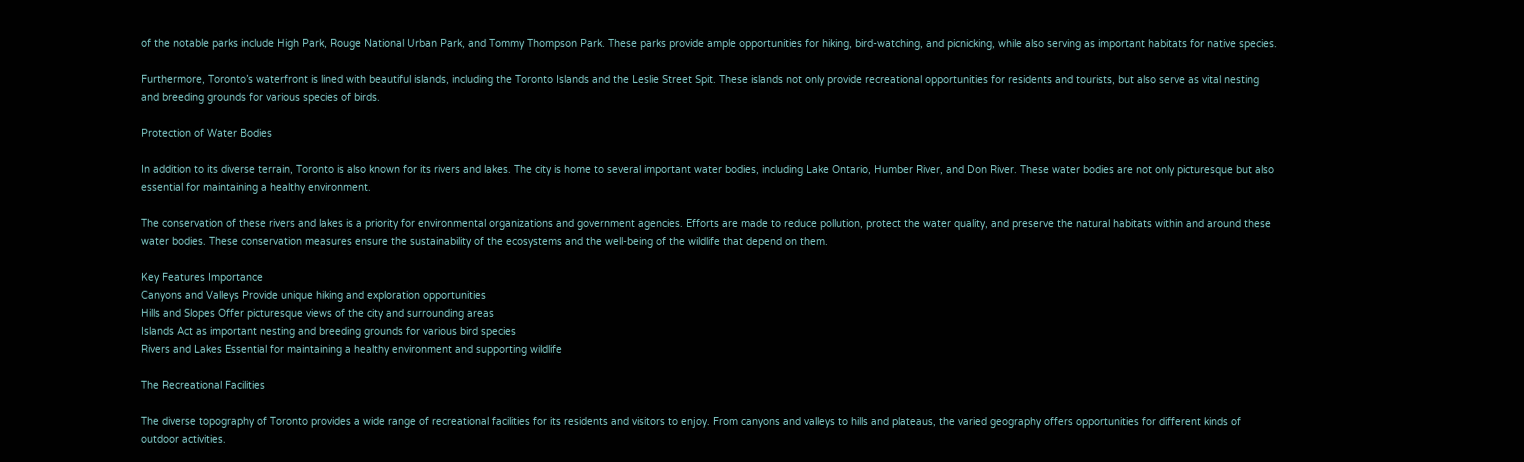of the notable parks include High Park, Rouge National Urban Park, and Tommy Thompson Park. These parks provide ample opportunities for hiking, bird-watching, and picnicking, while also serving as important habitats for native species.

Furthermore, Toronto’s waterfront is lined with beautiful islands, including the Toronto Islands and the Leslie Street Spit. These islands not only provide recreational opportunities for residents and tourists, but also serve as vital nesting and breeding grounds for various species of birds.

Protection of Water Bodies

In addition to its diverse terrain, Toronto is also known for its rivers and lakes. The city is home to several important water bodies, including Lake Ontario, Humber River, and Don River. These water bodies are not only picturesque but also essential for maintaining a healthy environment.

The conservation of these rivers and lakes is a priority for environmental organizations and government agencies. Efforts are made to reduce pollution, protect the water quality, and preserve the natural habitats within and around these water bodies. These conservation measures ensure the sustainability of the ecosystems and the well-being of the wildlife that depend on them.

Key Features Importance
Canyons and Valleys Provide unique hiking and exploration opportunities
Hills and Slopes Offer picturesque views of the city and surrounding areas
Islands Act as important nesting and breeding grounds for various bird species
Rivers and Lakes Essential for maintaining a healthy environment and supporting wildlife

The Recreational Facilities

The diverse topography of Toronto provides a wide range of recreational facilities for its residents and visitors to enjoy. From canyons and valleys to hills and plateaus, the varied geography offers opportunities for different kinds of outdoor activities.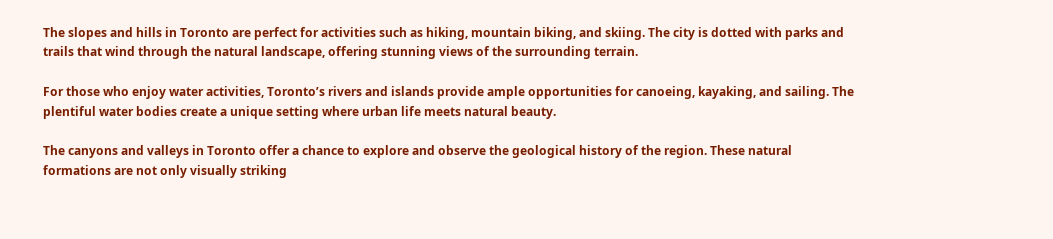The slopes and hills in Toronto are perfect for activities such as hiking, mountain biking, and skiing. The city is dotted with parks and trails that wind through the natural landscape, offering stunning views of the surrounding terrain.

For those who enjoy water activities, Toronto’s rivers and islands provide ample opportunities for canoeing, kayaking, and sailing. The plentiful water bodies create a unique setting where urban life meets natural beauty.

The canyons and valleys in Toronto offer a chance to explore and observe the geological history of the region. These natural formations are not only visually striking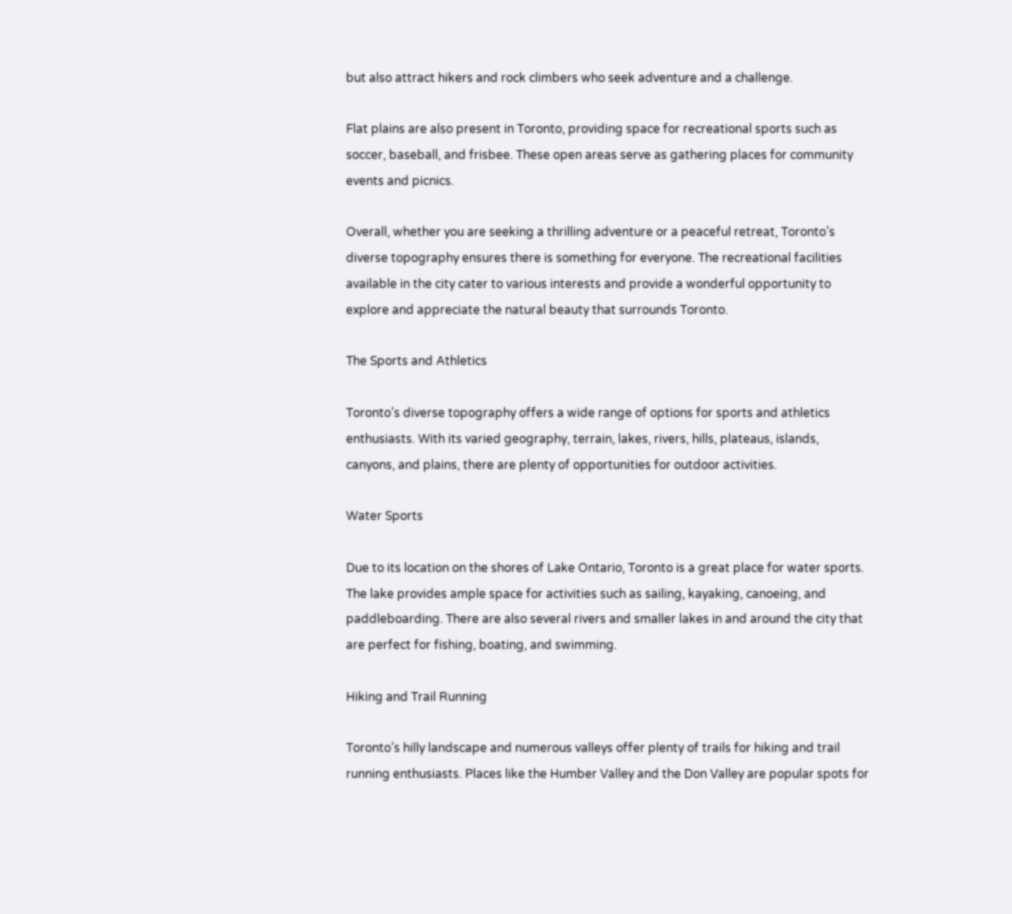but also attract hikers and rock climbers who seek adventure and a challenge.

Flat plains are also present in Toronto, providing space for recreational sports such as soccer, baseball, and frisbee. These open areas serve as gathering places for community events and picnics.

Overall, whether you are seeking a thrilling adventure or a peaceful retreat, Toronto’s diverse topography ensures there is something for everyone. The recreational facilities available in the city cater to various interests and provide a wonderful opportunity to explore and appreciate the natural beauty that surrounds Toronto.

The Sports and Athletics

Toronto’s diverse topography offers a wide range of options for sports and athletics enthusiasts. With its varied geography, terrain, lakes, rivers, hills, plateaus, islands, canyons, and plains, there are plenty of opportunities for outdoor activities.

Water Sports

Due to its location on the shores of Lake Ontario, Toronto is a great place for water sports. The lake provides ample space for activities such as sailing, kayaking, canoeing, and paddleboarding. There are also several rivers and smaller lakes in and around the city that are perfect for fishing, boating, and swimming.

Hiking and Trail Running

Toronto’s hilly landscape and numerous valleys offer plenty of trails for hiking and trail running enthusiasts. Places like the Humber Valley and the Don Valley are popular spots for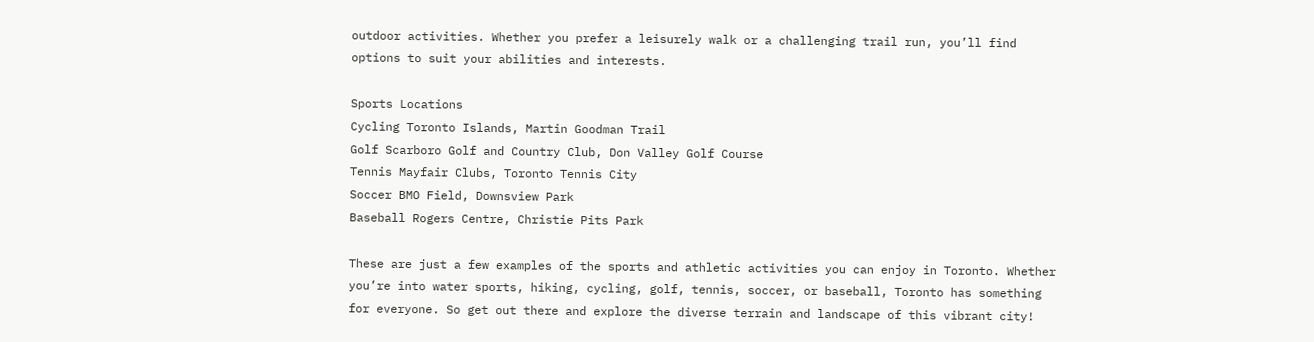outdoor activities. Whether you prefer a leisurely walk or a challenging trail run, you’ll find options to suit your abilities and interests.

Sports Locations
Cycling Toronto Islands, Martin Goodman Trail
Golf Scarboro Golf and Country Club, Don Valley Golf Course
Tennis Mayfair Clubs, Toronto Tennis City
Soccer BMO Field, Downsview Park
Baseball Rogers Centre, Christie Pits Park

These are just a few examples of the sports and athletic activities you can enjoy in Toronto. Whether you’re into water sports, hiking, cycling, golf, tennis, soccer, or baseball, Toronto has something for everyone. So get out there and explore the diverse terrain and landscape of this vibrant city!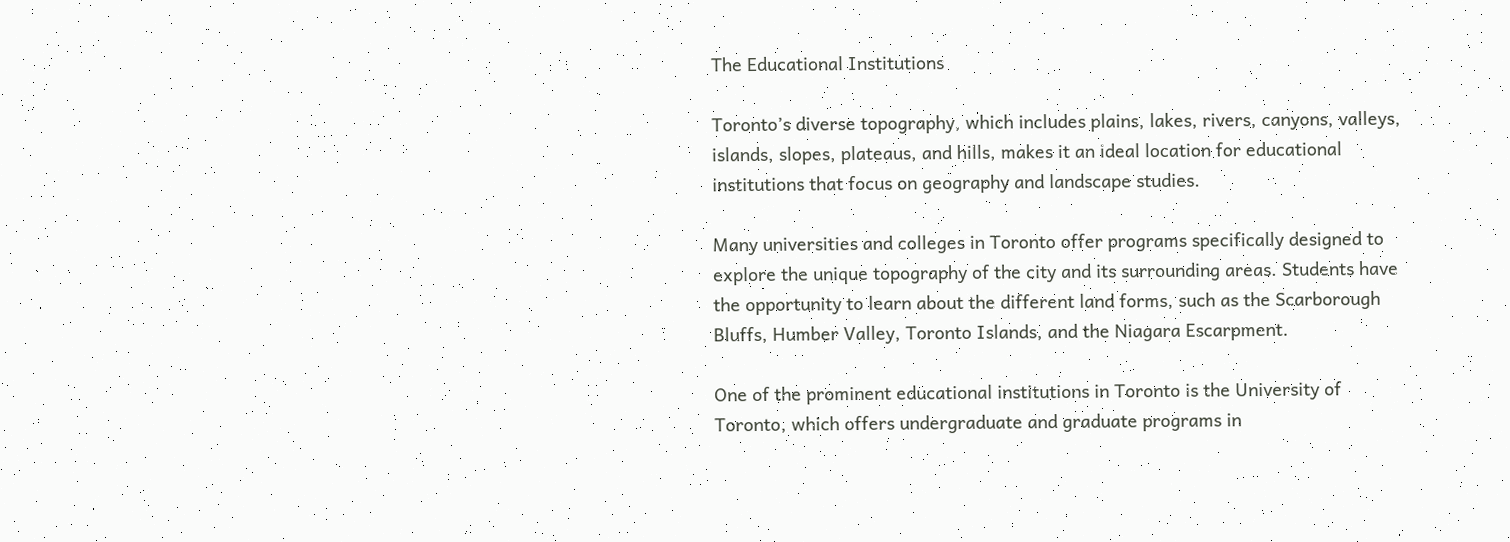The Educational Institutions

Toronto’s diverse topography, which includes plains, lakes, rivers, canyons, valleys, islands, slopes, plateaus, and hills, makes it an ideal location for educational institutions that focus on geography and landscape studies.

Many universities and colleges in Toronto offer programs specifically designed to explore the unique topography of the city and its surrounding areas. Students have the opportunity to learn about the different land forms, such as the Scarborough Bluffs, Humber Valley, Toronto Islands, and the Niagara Escarpment.

One of the prominent educational institutions in Toronto is the University of Toronto, which offers undergraduate and graduate programs in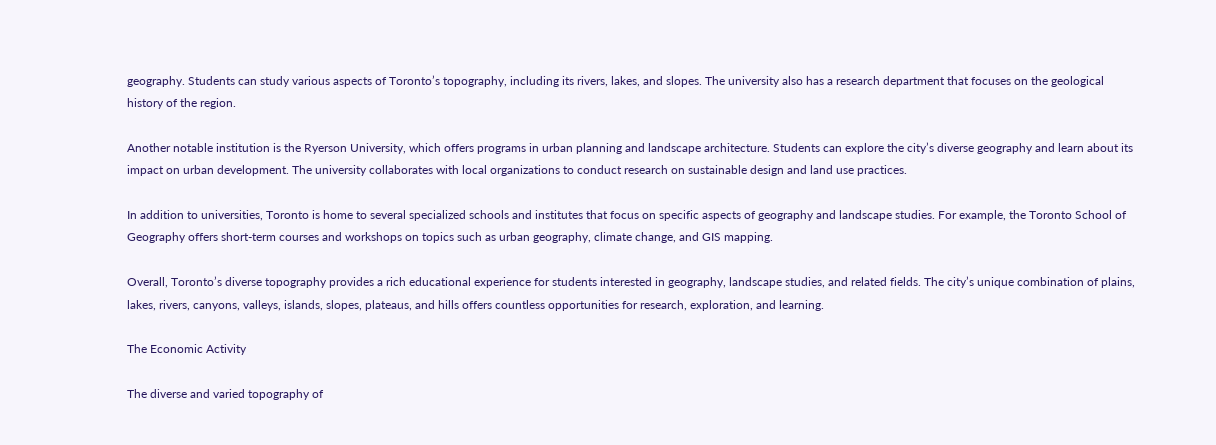geography. Students can study various aspects of Toronto’s topography, including its rivers, lakes, and slopes. The university also has a research department that focuses on the geological history of the region.

Another notable institution is the Ryerson University, which offers programs in urban planning and landscape architecture. Students can explore the city’s diverse geography and learn about its impact on urban development. The university collaborates with local organizations to conduct research on sustainable design and land use practices.

In addition to universities, Toronto is home to several specialized schools and institutes that focus on specific aspects of geography and landscape studies. For example, the Toronto School of Geography offers short-term courses and workshops on topics such as urban geography, climate change, and GIS mapping.

Overall, Toronto’s diverse topography provides a rich educational experience for students interested in geography, landscape studies, and related fields. The city’s unique combination of plains, lakes, rivers, canyons, valleys, islands, slopes, plateaus, and hills offers countless opportunities for research, exploration, and learning.

The Economic Activity

The diverse and varied topography of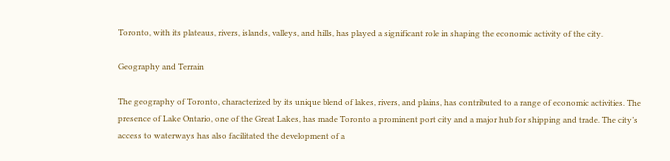Toronto, with its plateaus, rivers, islands, valleys, and hills, has played a significant role in shaping the economic activity of the city.

Geography and Terrain

The geography of Toronto, characterized by its unique blend of lakes, rivers, and plains, has contributed to a range of economic activities. The presence of Lake Ontario, one of the Great Lakes, has made Toronto a prominent port city and a major hub for shipping and trade. The city’s access to waterways has also facilitated the development of a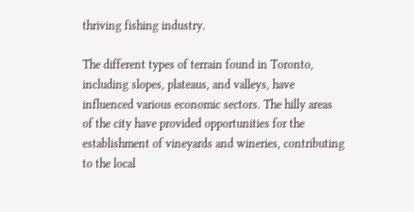thriving fishing industry.

The different types of terrain found in Toronto, including slopes, plateaus, and valleys, have influenced various economic sectors. The hilly areas of the city have provided opportunities for the establishment of vineyards and wineries, contributing to the local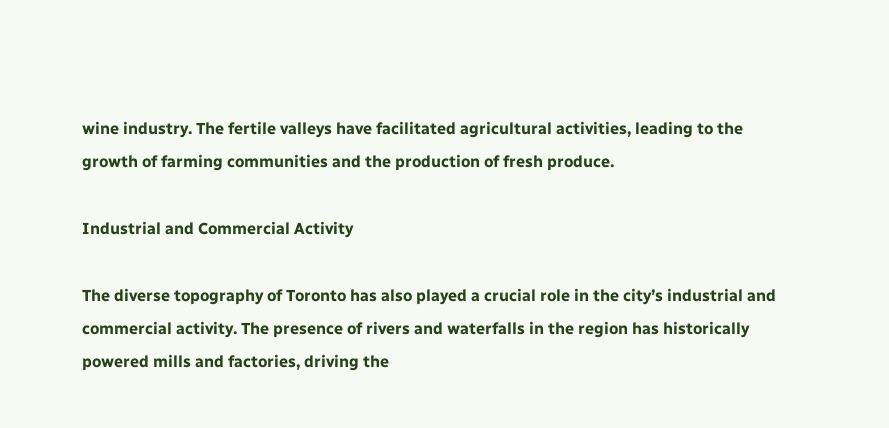wine industry. The fertile valleys have facilitated agricultural activities, leading to the growth of farming communities and the production of fresh produce.

Industrial and Commercial Activity

The diverse topography of Toronto has also played a crucial role in the city’s industrial and commercial activity. The presence of rivers and waterfalls in the region has historically powered mills and factories, driving the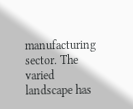manufacturing sector. The varied landscape has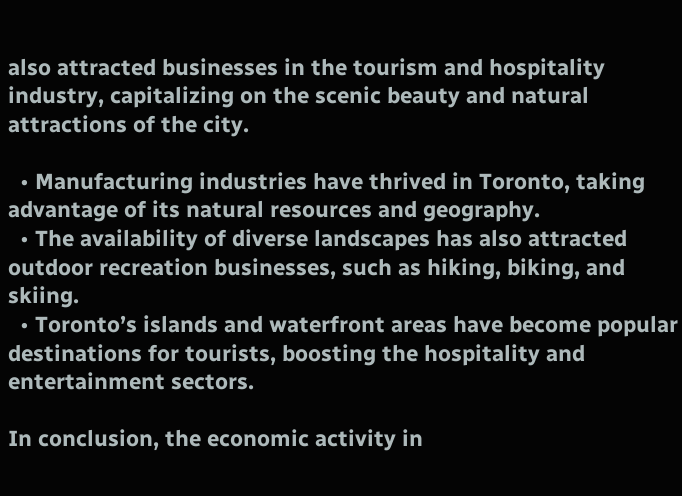also attracted businesses in the tourism and hospitality industry, capitalizing on the scenic beauty and natural attractions of the city.

  • Manufacturing industries have thrived in Toronto, taking advantage of its natural resources and geography.
  • The availability of diverse landscapes has also attracted outdoor recreation businesses, such as hiking, biking, and skiing.
  • Toronto’s islands and waterfront areas have become popular destinations for tourists, boosting the hospitality and entertainment sectors.

In conclusion, the economic activity in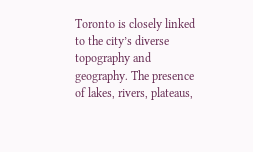Toronto is closely linked to the city’s diverse topography and geography. The presence of lakes, rivers, plateaus,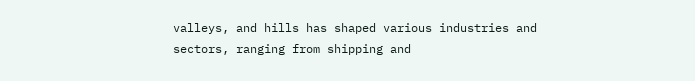valleys, and hills has shaped various industries and sectors, ranging from shipping and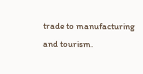trade to manufacturing and tourism.